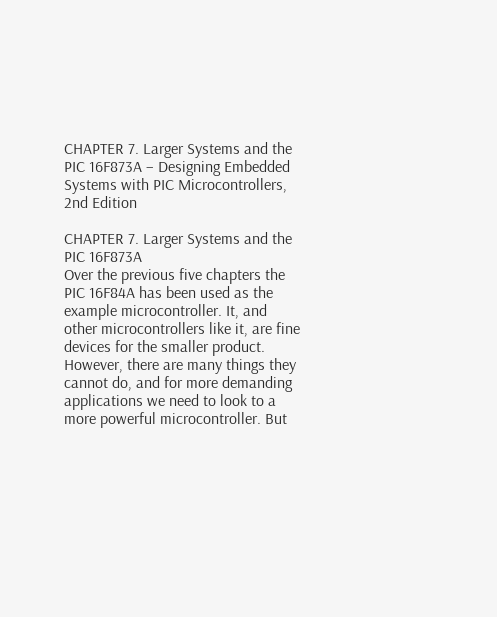CHAPTER 7. Larger Systems and the PIC 16F873A – Designing Embedded Systems with PIC Microcontrollers, 2nd Edition

CHAPTER 7. Larger Systems and the PIC 16F873A
Over the previous five chapters the PIC 16F84A has been used as the example microcontroller. It, and other microcontrollers like it, are fine devices for the smaller product. However, there are many things they cannot do, and for more demanding applications we need to look to a more powerful microcontroller. But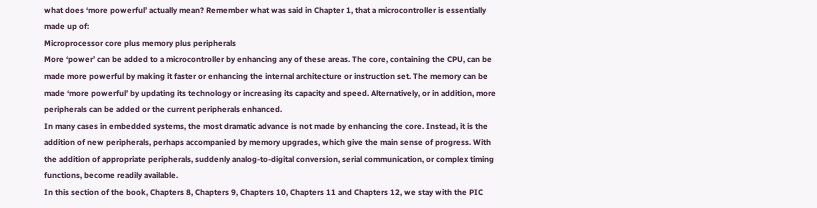what does ‘more powerful’ actually mean? Remember what was said in Chapter 1, that a microcontroller is essentially made up of:
Microprocessor core plus memory plus peripherals
More ‘power’ can be added to a microcontroller by enhancing any of these areas. The core, containing the CPU, can be made more powerful by making it faster or enhancing the internal architecture or instruction set. The memory can be made ‘more powerful’ by updating its technology or increasing its capacity and speed. Alternatively, or in addition, more peripherals can be added or the current peripherals enhanced.
In many cases in embedded systems, the most dramatic advance is not made by enhancing the core. Instead, it is the addition of new peripherals, perhaps accompanied by memory upgrades, which give the main sense of progress. With the addition of appropriate peripherals, suddenly analog-to-digital conversion, serial communication, or complex timing functions, become readily available.
In this section of the book, Chapters 8, Chapters 9, Chapters 10, Chapters 11 and Chapters 12, we stay with the PIC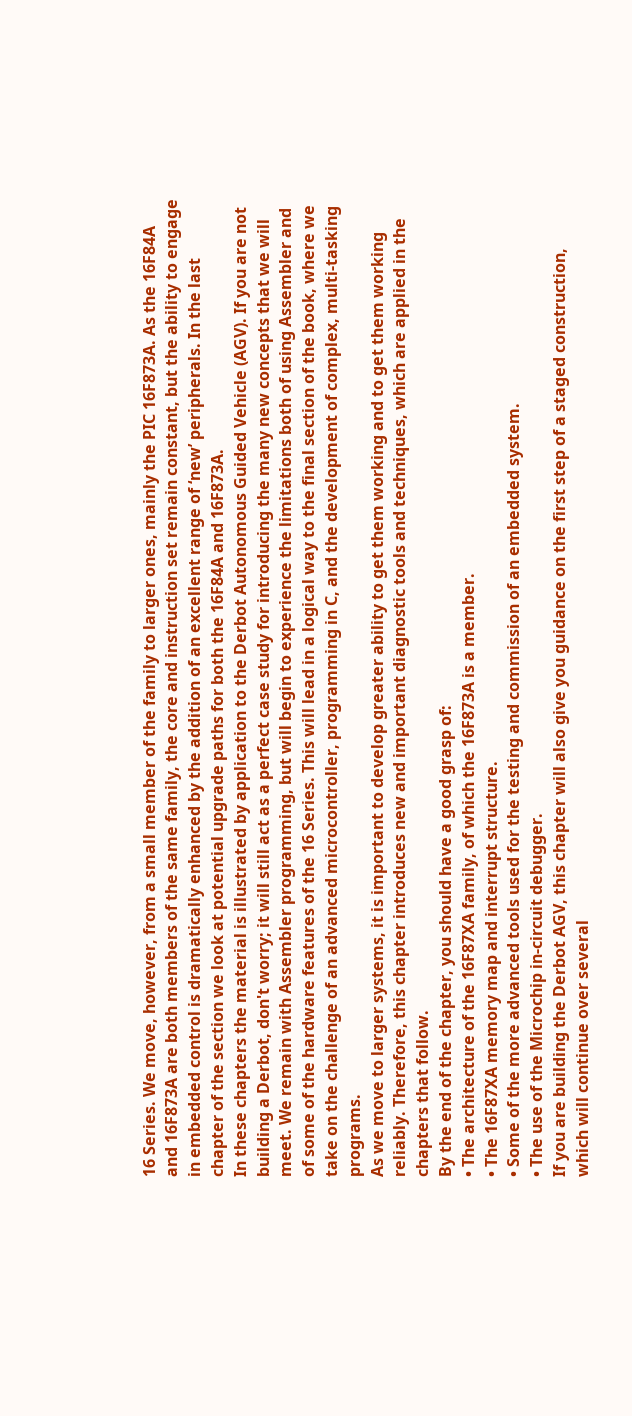16 Series. We move, however, from a small member of the family to larger ones, mainly the PIC 16F873A. As the 16F84A and 16F873A are both members of the same family, the core and instruction set remain constant, but the ability to engage in embedded control is dramatically enhanced by the addition of an excellent range of ‘new’ peripherals. In the last chapter of the section we look at potential upgrade paths for both the 16F84A and 16F873A.
In these chapters the material is illustrated by application to the Derbot Autonomous Guided Vehicle (AGV). If you are not building a Derbot, don't worry; it will still act as a perfect case study for introducing the many new concepts that we will meet. We remain with Assembler programming, but will begin to experience the limitations both of using Assembler and of some of the hardware features of the 16 Series. This will lead in a logical way to the final section of the book, where we take on the challenge of an advanced microcontroller, programming in C, and the development of complex, multi-tasking programs.
As we move to larger systems, it is important to develop greater ability to get them working and to get them working reliably. Therefore, this chapter introduces new and important diagnostic tools and techniques, which are applied in the chapters that follow.
By the end of the chapter, you should have a good grasp of:
• The architecture of the 16F87XA family, of which the 16F873A is a member.
• The 16F87XA memory map and interrupt structure.
• Some of the more advanced tools used for the testing and commission of an embedded system.
• The use of the Microchip in-circuit debugger.
If you are building the Derbot AGV, this chapter will also give you guidance on the first step of a staged construction, which will continue over several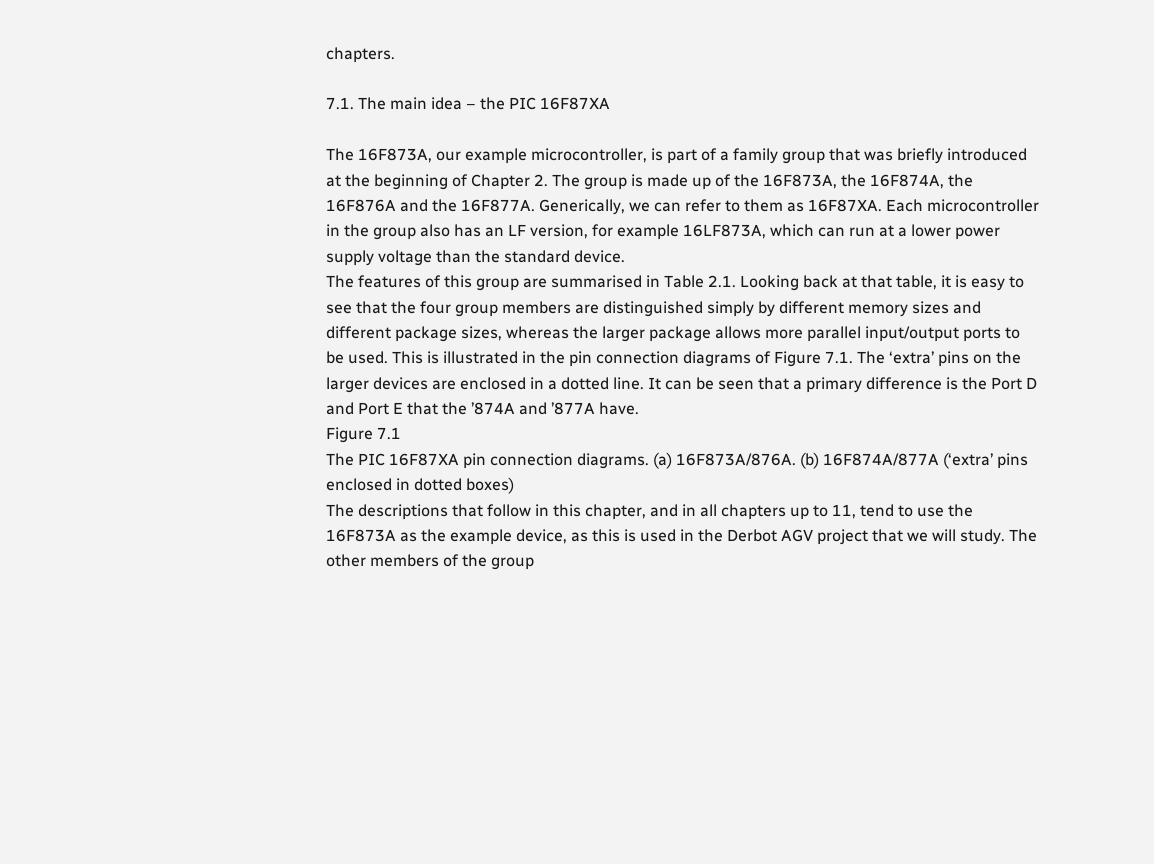chapters.

7.1. The main idea – the PIC 16F87XA

The 16F873A, our example microcontroller, is part of a family group that was briefly introduced at the beginning of Chapter 2. The group is made up of the 16F873A, the 16F874A, the 16F876A and the 16F877A. Generically, we can refer to them as 16F87XA. Each microcontroller in the group also has an LF version, for example 16LF873A, which can run at a lower power supply voltage than the standard device.
The features of this group are summarised in Table 2.1. Looking back at that table, it is easy to see that the four group members are distinguished simply by different memory sizes and different package sizes, whereas the larger package allows more parallel input/output ports to be used. This is illustrated in the pin connection diagrams of Figure 7.1. The ‘extra’ pins on the larger devices are enclosed in a dotted line. It can be seen that a primary difference is the Port D and Port E that the ’874A and ’877A have.
Figure 7.1
The PIC 16F87XA pin connection diagrams. (a) 16F873A/876A. (b) 16F874A/877A (‘extra’ pins enclosed in dotted boxes)
The descriptions that follow in this chapter, and in all chapters up to 11, tend to use the 16F873A as the example device, as this is used in the Derbot AGV project that we will study. The other members of the group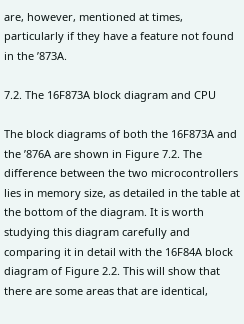are, however, mentioned at times, particularly if they have a feature not found in the ’873A.

7.2. The 16F873A block diagram and CPU

The block diagrams of both the 16F873A and the ’876A are shown in Figure 7.2. The difference between the two microcontrollers lies in memory size, as detailed in the table at the bottom of the diagram. It is worth studying this diagram carefully and comparing it in detail with the 16F84A block diagram of Figure 2.2. This will show that there are some areas that are identical,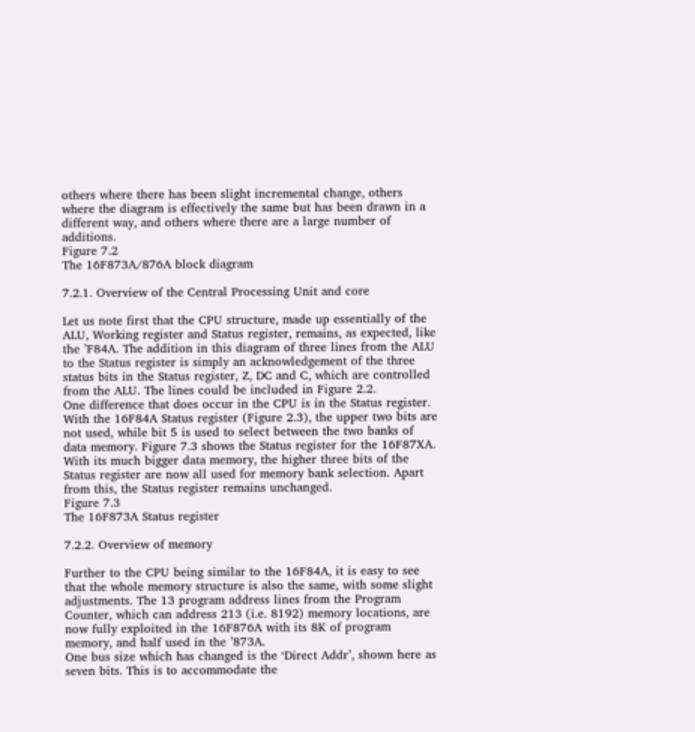others where there has been slight incremental change, others where the diagram is effectively the same but has been drawn in a different way, and others where there are a large number of additions.
Figure 7.2
The 16F873A/876A block diagram

7.2.1. Overview of the Central Processing Unit and core

Let us note first that the CPU structure, made up essentially of the ALU, Working register and Status register, remains, as expected, like the ’F84A. The addition in this diagram of three lines from the ALU to the Status register is simply an acknowledgement of the three status bits in the Status register, Z, DC and C, which are controlled from the ALU. The lines could be included in Figure 2.2.
One difference that does occur in the CPU is in the Status register. With the 16F84A Status register (Figure 2.3), the upper two bits are not used, while bit 5 is used to select between the two banks of data memory. Figure 7.3 shows the Status register for the 16F87XA. With its much bigger data memory, the higher three bits of the Status register are now all used for memory bank selection. Apart from this, the Status register remains unchanged.
Figure 7.3
The 16F873A Status register

7.2.2. Overview of memory

Further to the CPU being similar to the 16F84A, it is easy to see that the whole memory structure is also the same, with some slight adjustments. The 13 program address lines from the Program Counter, which can address 213 (i.e. 8192) memory locations, are now fully exploited in the 16F876A with its 8K of program memory, and half used in the ’873A.
One bus size which has changed is the ‘Direct Addr’, shown here as seven bits. This is to accommodate the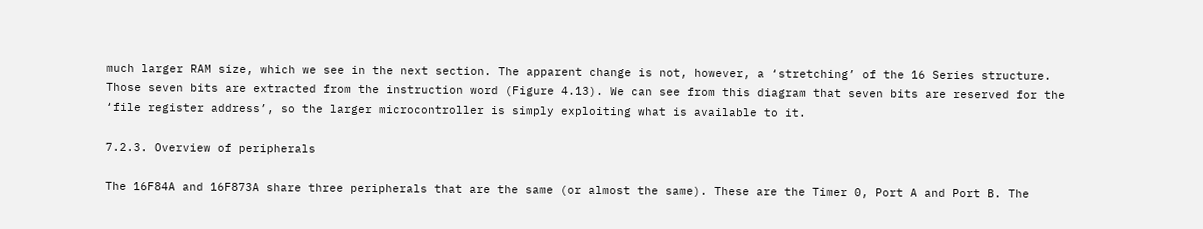much larger RAM size, which we see in the next section. The apparent change is not, however, a ‘stretching’ of the 16 Series structure. Those seven bits are extracted from the instruction word (Figure 4.13). We can see from this diagram that seven bits are reserved for the ‘file register address’, so the larger microcontroller is simply exploiting what is available to it.

7.2.3. Overview of peripherals

The 16F84A and 16F873A share three peripherals that are the same (or almost the same). These are the Timer 0, Port A and Port B. The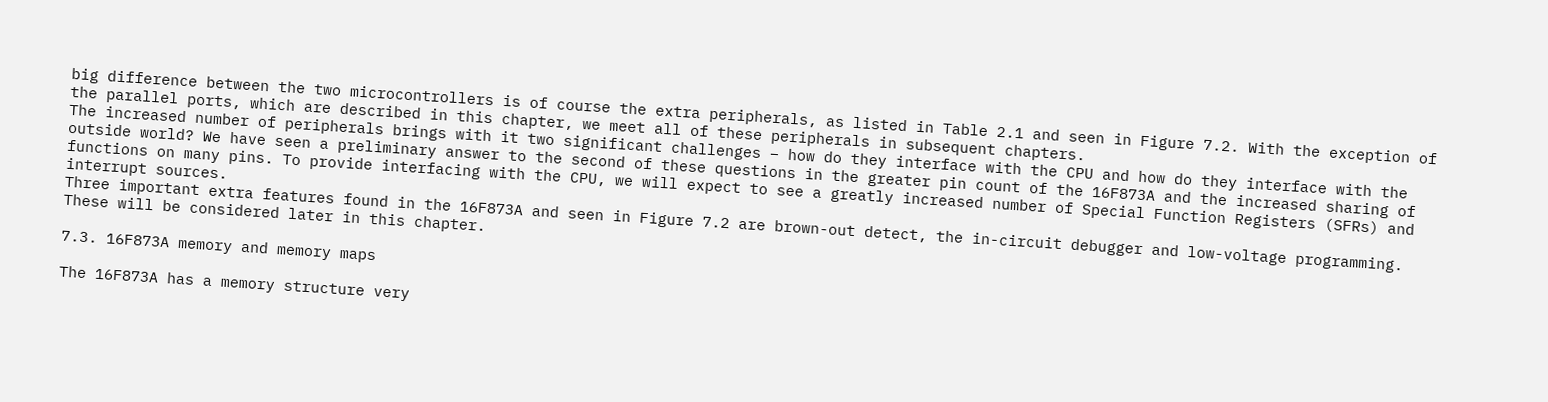big difference between the two microcontrollers is of course the extra peripherals, as listed in Table 2.1 and seen in Figure 7.2. With the exception of the parallel ports, which are described in this chapter, we meet all of these peripherals in subsequent chapters.
The increased number of peripherals brings with it two significant challenges – how do they interface with the CPU and how do they interface with the outside world? We have seen a preliminary answer to the second of these questions in the greater pin count of the 16F873A and the increased sharing of functions on many pins. To provide interfacing with the CPU, we will expect to see a greatly increased number of Special Function Registers (SFRs) and interrupt sources.
Three important extra features found in the 16F873A and seen in Figure 7.2 are brown-out detect, the in-circuit debugger and low-voltage programming. These will be considered later in this chapter.

7.3. 16F873A memory and memory maps

The 16F873A has a memory structure very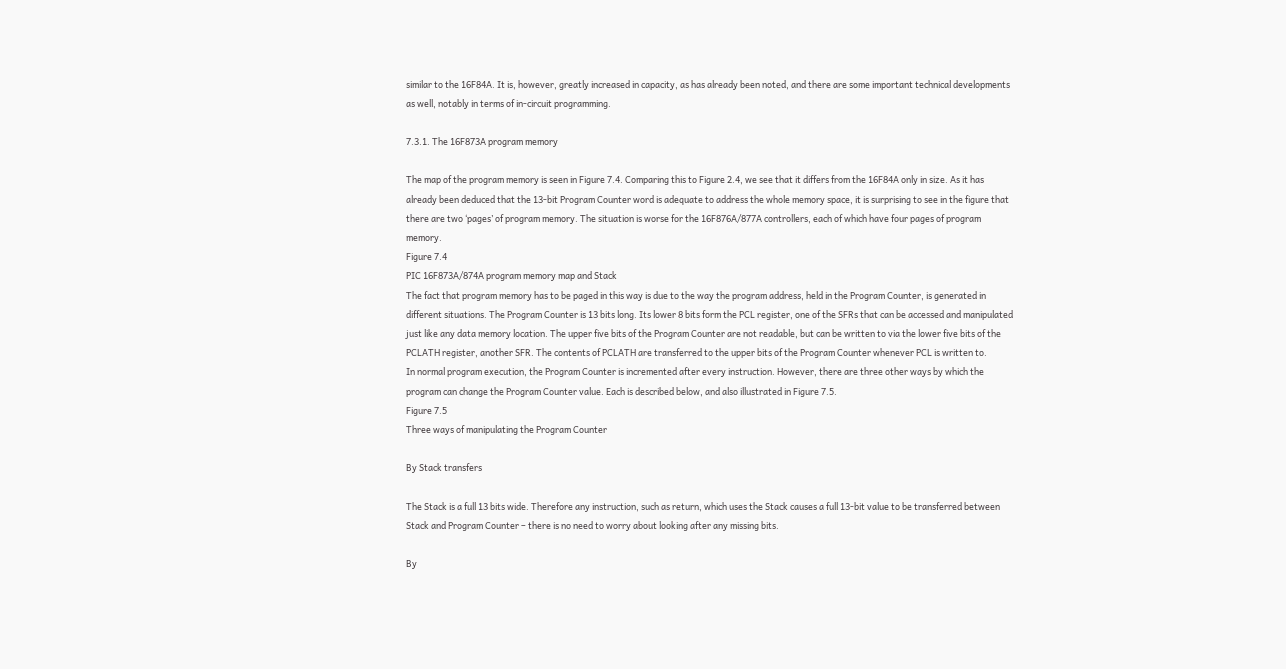similar to the 16F84A. It is, however, greatly increased in capacity, as has already been noted, and there are some important technical developments as well, notably in terms of in-circuit programming.

7.3.1. The 16F873A program memory

The map of the program memory is seen in Figure 7.4. Comparing this to Figure 2.4, we see that it differs from the 16F84A only in size. As it has already been deduced that the 13-bit Program Counter word is adequate to address the whole memory space, it is surprising to see in the figure that there are two ‘pages’ of program memory. The situation is worse for the 16F876A/877A controllers, each of which have four pages of program memory.
Figure 7.4
PIC 16F873A/874A program memory map and Stack
The fact that program memory has to be paged in this way is due to the way the program address, held in the Program Counter, is generated in different situations. The Program Counter is 13 bits long. Its lower 8 bits form the PCL register, one of the SFRs that can be accessed and manipulated just like any data memory location. The upper five bits of the Program Counter are not readable, but can be written to via the lower five bits of the PCLATH register, another SFR. The contents of PCLATH are transferred to the upper bits of the Program Counter whenever PCL is written to.
In normal program execution, the Program Counter is incremented after every instruction. However, there are three other ways by which the program can change the Program Counter value. Each is described below, and also illustrated in Figure 7.5.
Figure 7.5
Three ways of manipulating the Program Counter

By Stack transfers

The Stack is a full 13 bits wide. Therefore any instruction, such as return, which uses the Stack causes a full 13-bit value to be transferred between Stack and Program Counter – there is no need to worry about looking after any missing bits.

By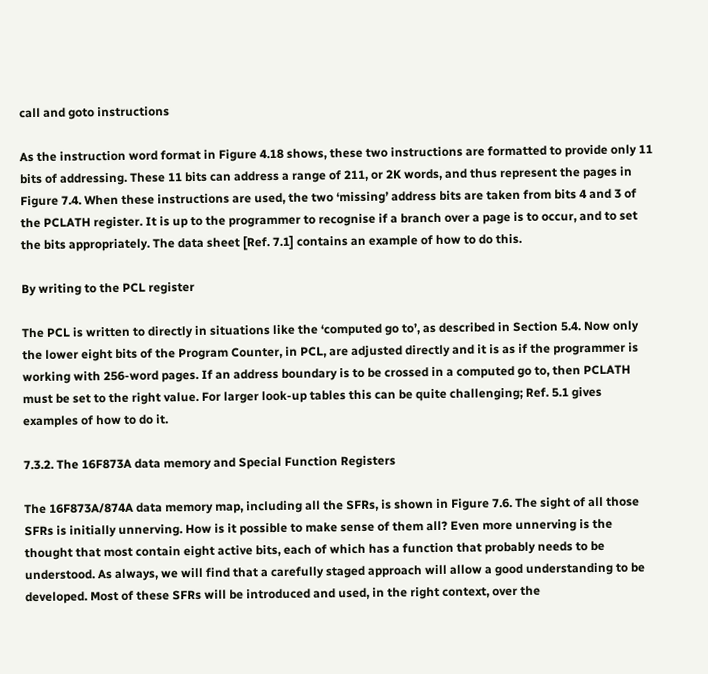call and goto instructions

As the instruction word format in Figure 4.18 shows, these two instructions are formatted to provide only 11 bits of addressing. These 11 bits can address a range of 211, or 2K words, and thus represent the pages in Figure 7.4. When these instructions are used, the two ‘missing’ address bits are taken from bits 4 and 3 of the PCLATH register. It is up to the programmer to recognise if a branch over a page is to occur, and to set the bits appropriately. The data sheet [Ref. 7.1] contains an example of how to do this.

By writing to the PCL register

The PCL is written to directly in situations like the ‘computed go to’, as described in Section 5.4. Now only the lower eight bits of the Program Counter, in PCL, are adjusted directly and it is as if the programmer is working with 256-word pages. If an address boundary is to be crossed in a computed go to, then PCLATH must be set to the right value. For larger look-up tables this can be quite challenging; Ref. 5.1 gives examples of how to do it.

7.3.2. The 16F873A data memory and Special Function Registers

The 16F873A/874A data memory map, including all the SFRs, is shown in Figure 7.6. The sight of all those SFRs is initially unnerving. How is it possible to make sense of them all? Even more unnerving is the thought that most contain eight active bits, each of which has a function that probably needs to be understood. As always, we will find that a carefully staged approach will allow a good understanding to be developed. Most of these SFRs will be introduced and used, in the right context, over the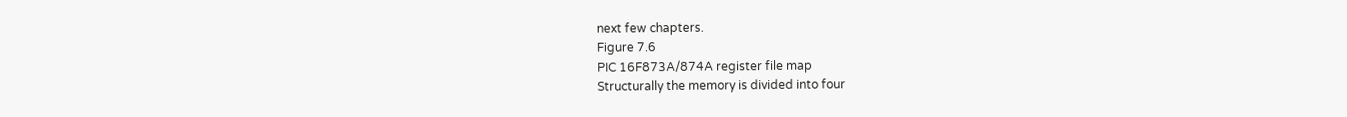next few chapters.
Figure 7.6
PIC 16F873A/874A register file map
Structurally the memory is divided into four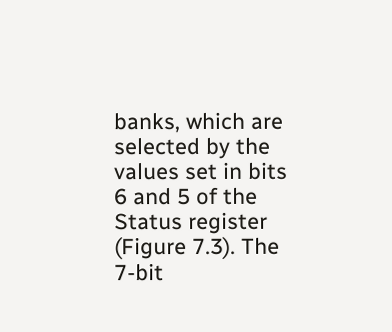banks, which are selected by the values set in bits 6 and 5 of the Status register (Figure 7.3). The 7-bit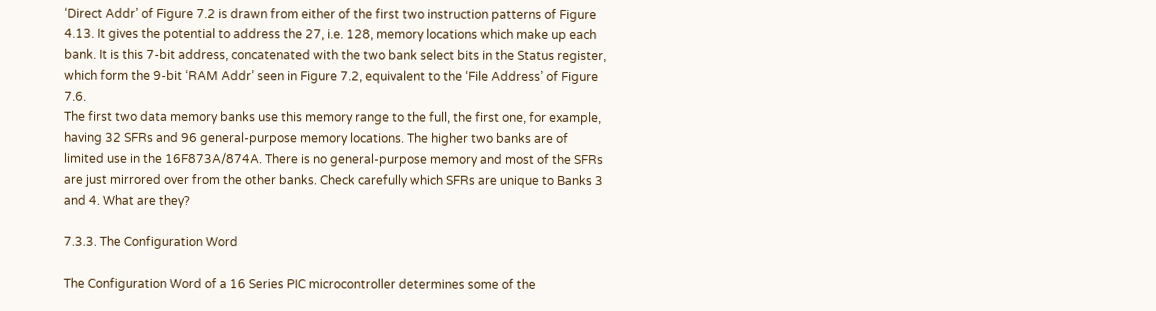‘Direct Addr’ of Figure 7.2 is drawn from either of the first two instruction patterns of Figure 4.13. It gives the potential to address the 27, i.e. 128, memory locations which make up each bank. It is this 7-bit address, concatenated with the two bank select bits in the Status register, which form the 9-bit ‘RAM Addr’ seen in Figure 7.2, equivalent to the ‘File Address’ of Figure 7.6.
The first two data memory banks use this memory range to the full, the first one, for example, having 32 SFRs and 96 general-purpose memory locations. The higher two banks are of limited use in the 16F873A/874A. There is no general-purpose memory and most of the SFRs are just mirrored over from the other banks. Check carefully which SFRs are unique to Banks 3 and 4. What are they?

7.3.3. The Configuration Word

The Configuration Word of a 16 Series PIC microcontroller determines some of the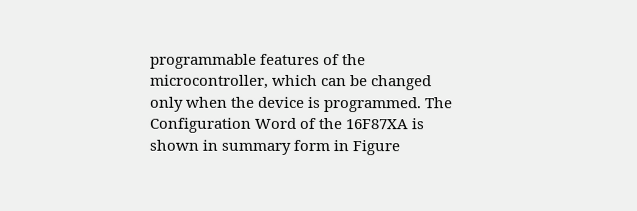programmable features of the microcontroller, which can be changed only when the device is programmed. The Configuration Word of the 16F87XA is shown in summary form in Figure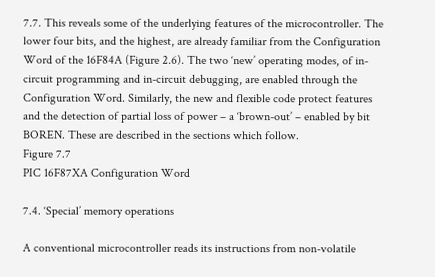7.7. This reveals some of the underlying features of the microcontroller. The lower four bits, and the highest, are already familiar from the Configuration Word of the 16F84A (Figure 2.6). The two ‘new’ operating modes, of in-circuit programming and in-circuit debugging, are enabled through the Configuration Word. Similarly, the new and flexible code protect features and the detection of partial loss of power – a ‘brown-out’ – enabled by bit BOREN. These are described in the sections which follow.
Figure 7.7
PIC 16F87XA Configuration Word

7.4. ‘Special’ memory operations

A conventional microcontroller reads its instructions from non-volatile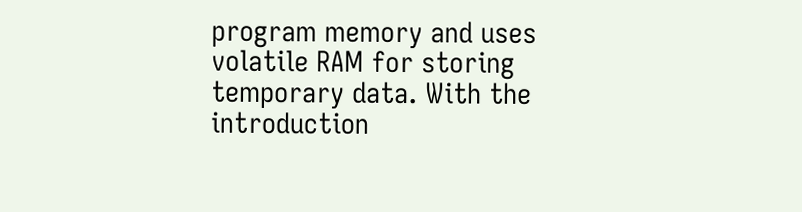program memory and uses volatile RAM for storing temporary data. With the introduction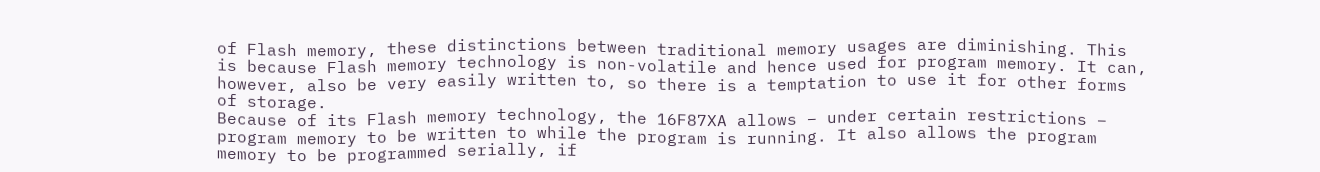of Flash memory, these distinctions between traditional memory usages are diminishing. This is because Flash memory technology is non-volatile and hence used for program memory. It can, however, also be very easily written to, so there is a temptation to use it for other forms of storage.
Because of its Flash memory technology, the 16F87XA allows – under certain restrictions – program memory to be written to while the program is running. It also allows the program memory to be programmed serially, if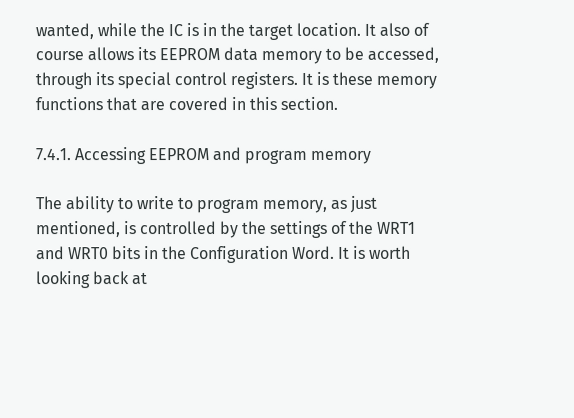wanted, while the IC is in the target location. It also of course allows its EEPROM data memory to be accessed, through its special control registers. It is these memory functions that are covered in this section.

7.4.1. Accessing EEPROM and program memory

The ability to write to program memory, as just mentioned, is controlled by the settings of the WRT1 and WRT0 bits in the Configuration Word. It is worth looking back at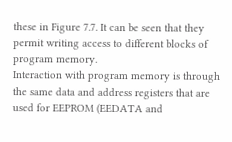these in Figure 7.7. It can be seen that they permit writing access to different blocks of program memory.
Interaction with program memory is through the same data and address registers that are used for EEPROM (EEDATA and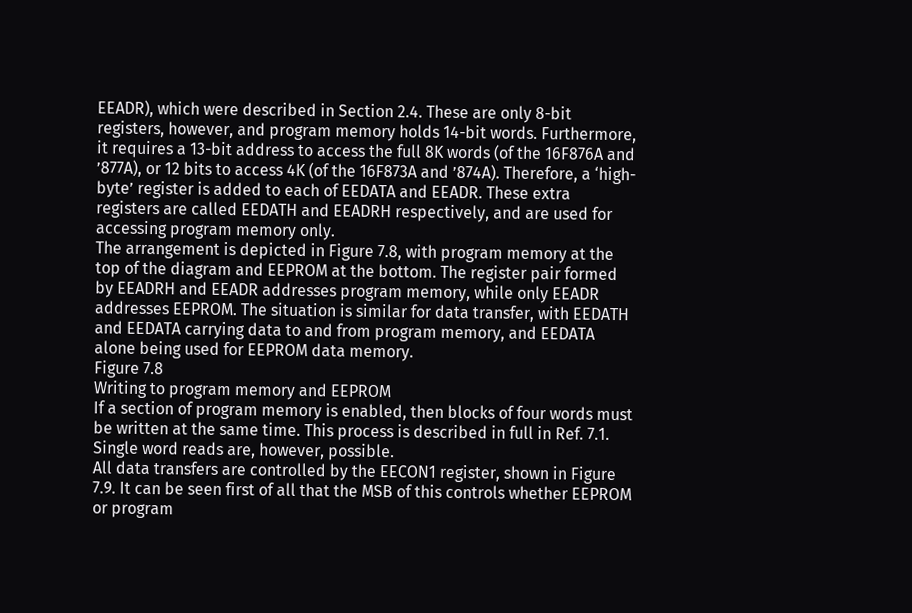EEADR), which were described in Section 2.4. These are only 8-bit registers, however, and program memory holds 14-bit words. Furthermore, it requires a 13-bit address to access the full 8K words (of the 16F876A and ’877A), or 12 bits to access 4K (of the 16F873A and ’874A). Therefore, a ‘high-byte’ register is added to each of EEDATA and EEADR. These extra registers are called EEDATH and EEADRH respectively, and are used for accessing program memory only.
The arrangement is depicted in Figure 7.8, with program memory at the top of the diagram and EEPROM at the bottom. The register pair formed by EEADRH and EEADR addresses program memory, while only EEADR addresses EEPROM. The situation is similar for data transfer, with EEDATH and EEDATA carrying data to and from program memory, and EEDATA alone being used for EEPROM data memory.
Figure 7.8
Writing to program memory and EEPROM
If a section of program memory is enabled, then blocks of four words must be written at the same time. This process is described in full in Ref. 7.1. Single word reads are, however, possible.
All data transfers are controlled by the EECON1 register, shown in Figure 7.9. It can be seen first of all that the MSB of this controls whether EEPROM or program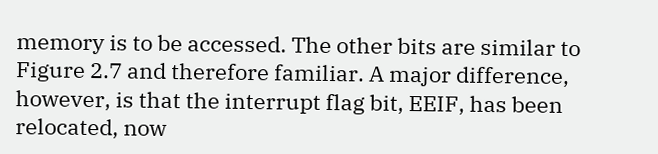memory is to be accessed. The other bits are similar to Figure 2.7 and therefore familiar. A major difference, however, is that the interrupt flag bit, EEIF, has been relocated, now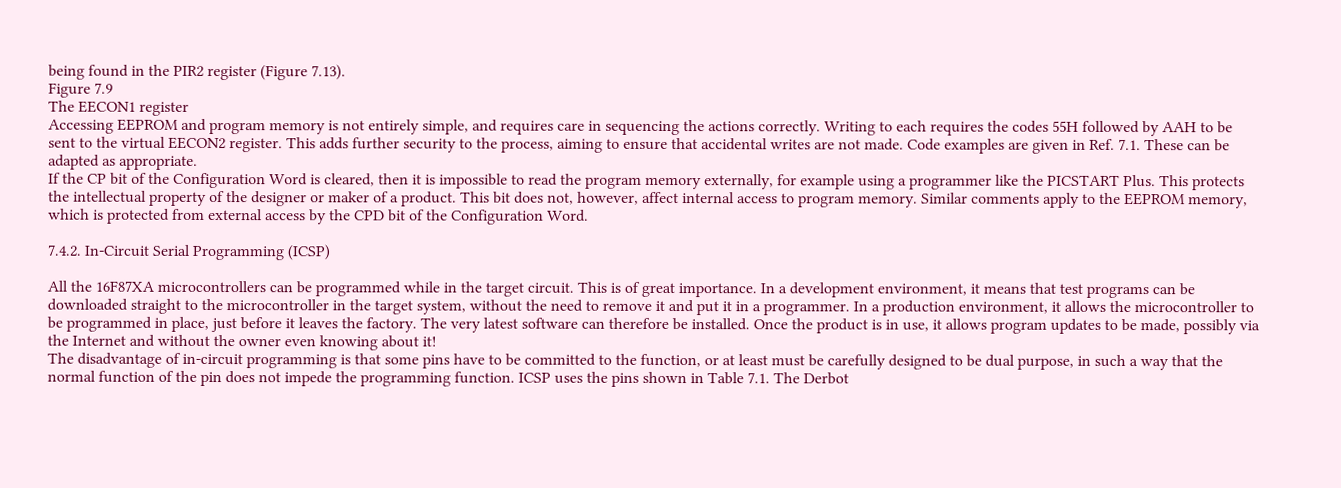being found in the PIR2 register (Figure 7.13).
Figure 7.9
The EECON1 register
Accessing EEPROM and program memory is not entirely simple, and requires care in sequencing the actions correctly. Writing to each requires the codes 55H followed by AAH to be sent to the virtual EECON2 register. This adds further security to the process, aiming to ensure that accidental writes are not made. Code examples are given in Ref. 7.1. These can be adapted as appropriate.
If the CP bit of the Configuration Word is cleared, then it is impossible to read the program memory externally, for example using a programmer like the PICSTART Plus. This protects the intellectual property of the designer or maker of a product. This bit does not, however, affect internal access to program memory. Similar comments apply to the EEPROM memory, which is protected from external access by the CPD bit of the Configuration Word.

7.4.2. In-Circuit Serial Programming (ICSP)

All the 16F87XA microcontrollers can be programmed while in the target circuit. This is of great importance. In a development environment, it means that test programs can be downloaded straight to the microcontroller in the target system, without the need to remove it and put it in a programmer. In a production environment, it allows the microcontroller to be programmed in place, just before it leaves the factory. The very latest software can therefore be installed. Once the product is in use, it allows program updates to be made, possibly via the Internet and without the owner even knowing about it!
The disadvantage of in-circuit programming is that some pins have to be committed to the function, or at least must be carefully designed to be dual purpose, in such a way that the normal function of the pin does not impede the programming function. ICSP uses the pins shown in Table 7.1. The Derbot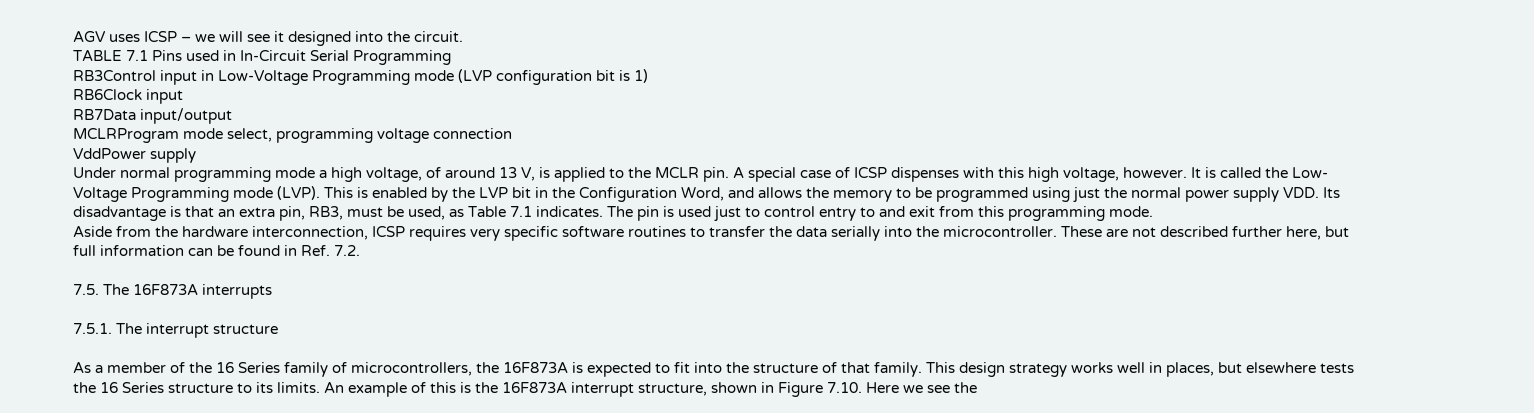AGV uses ICSP – we will see it designed into the circuit.
TABLE 7.1 Pins used in In-Circuit Serial Programming
RB3Control input in Low-Voltage Programming mode (LVP configuration bit is 1)
RB6Clock input
RB7Data input/output
MCLRProgram mode select, programming voltage connection
VddPower supply
Under normal programming mode a high voltage, of around 13 V, is applied to the MCLR pin. A special case of ICSP dispenses with this high voltage, however. It is called the Low-Voltage Programming mode (LVP). This is enabled by the LVP bit in the Configuration Word, and allows the memory to be programmed using just the normal power supply VDD. Its disadvantage is that an extra pin, RB3, must be used, as Table 7.1 indicates. The pin is used just to control entry to and exit from this programming mode.
Aside from the hardware interconnection, ICSP requires very specific software routines to transfer the data serially into the microcontroller. These are not described further here, but full information can be found in Ref. 7.2.

7.5. The 16F873A interrupts

7.5.1. The interrupt structure

As a member of the 16 Series family of microcontrollers, the 16F873A is expected to fit into the structure of that family. This design strategy works well in places, but elsewhere tests the 16 Series structure to its limits. An example of this is the 16F873A interrupt structure, shown in Figure 7.10. Here we see the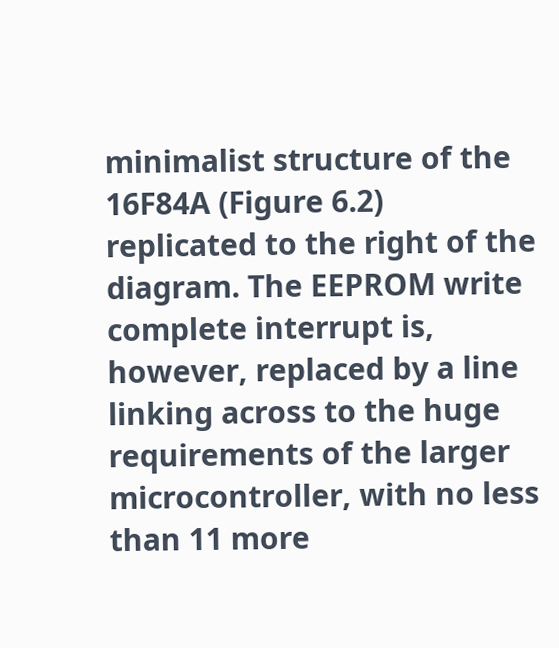minimalist structure of the 16F84A (Figure 6.2) replicated to the right of the diagram. The EEPROM write complete interrupt is, however, replaced by a line linking across to the huge requirements of the larger microcontroller, with no less than 11 more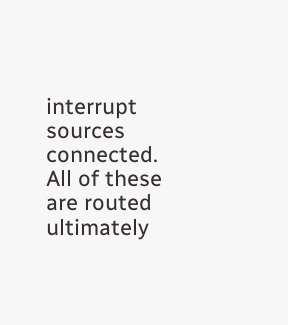interrupt sources connected. All of these are routed ultimately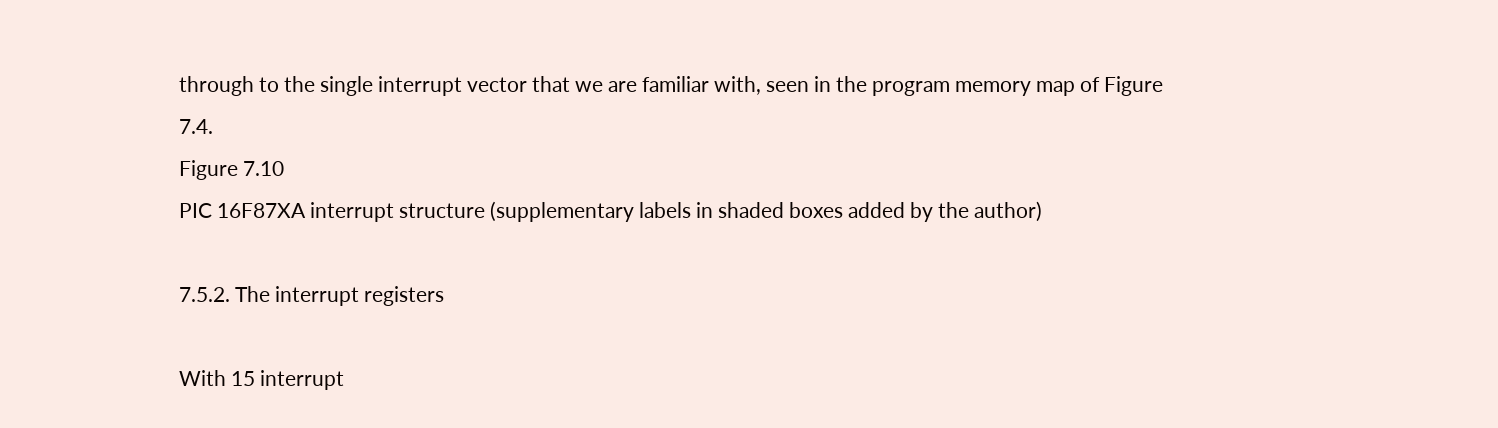through to the single interrupt vector that we are familiar with, seen in the program memory map of Figure 7.4.
Figure 7.10
PIC 16F87XA interrupt structure (supplementary labels in shaded boxes added by the author)

7.5.2. The interrupt registers

With 15 interrupt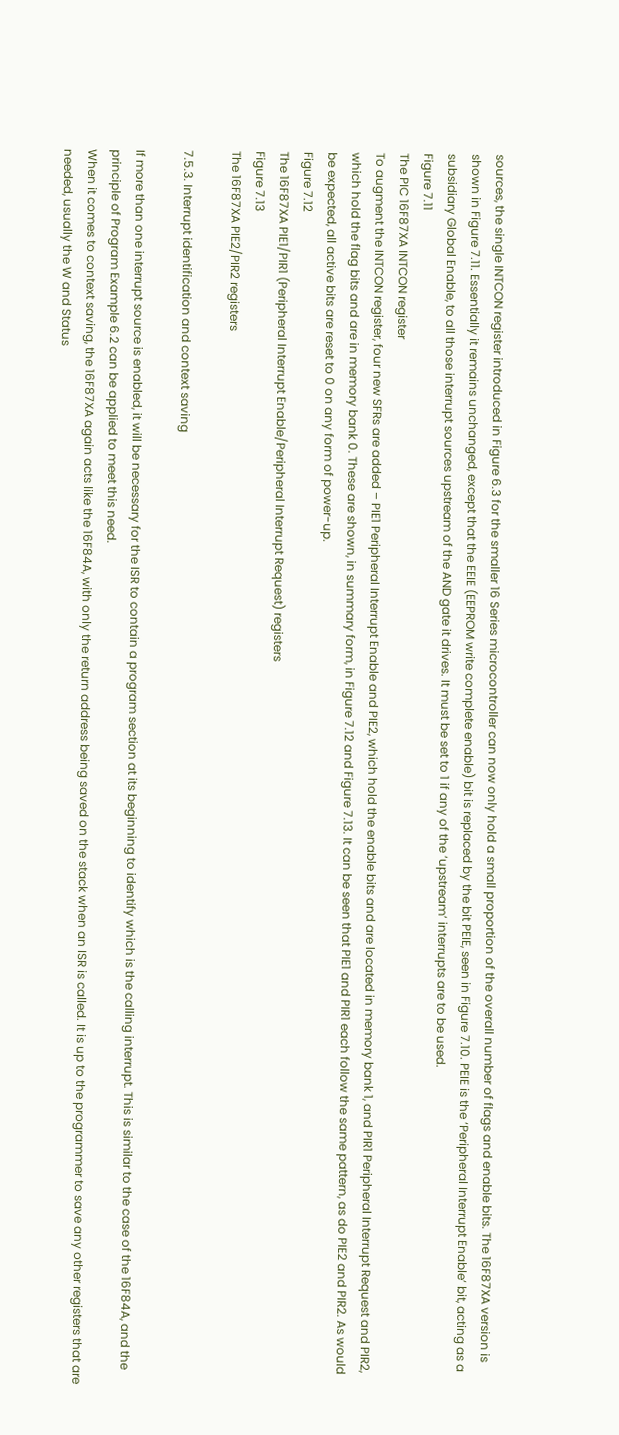sources, the single INTCON register introduced in Figure 6.3 for the smaller 16 Series microcontroller can now only hold a small proportion of the overall number of flags and enable bits. The 16F87XA version is shown in Figure 7.11. Essentially it remains unchanged, except that the EEIE (EEPROM write complete enable) bit is replaced by the bit PEIE, seen in Figure 7.10. PEIE is the ‘Peripheral Interrupt Enable’ bit, acting as a subsidiary Global Enable, to all those interrupt sources upstream of the AND gate it drives. It must be set to 1 if any of the ‘upstream’ interrupts are to be used.
Figure 7.11
The PIC 16F87XA INTCON register
To augment the INTCON register, four new SFRs are added – PIE1 Peripheral Interrupt Enable and PIE2, which hold the enable bits and are located in memory bank 1, and PIR1 Peripheral Interrupt Request and PIR2, which hold the flag bits and are in memory bank 0. These are shown, in summary form, in Figure 7.12 and Figure 7.13. It can be seen that PIE1 and PIR1 each follow the same pattern, as do PIE2 and PIR2. As would be expected, all active bits are reset to 0 on any form of power-up.
Figure 7.12
The 16F87XA PIE1/PIR1 (Peripheral Interrupt Enable/Peripheral Interrupt Request) registers
Figure 7.13
The 16F87XA PIE2/PIR2 registers

7.5.3. Interrupt identification and context saving

If more than one interrupt source is enabled, it will be necessary for the ISR to contain a program section at its beginning to identify which is the calling interrupt. This is similar to the case of the 16F84A, and the principle of Program Example 6.2 can be applied to meet this need.
When it comes to context saving, the 16F87XA again acts like the 16F84A, with only the return address being saved on the stack when an ISR is called. It is up to the programmer to save any other registers that are needed, usually the W and Status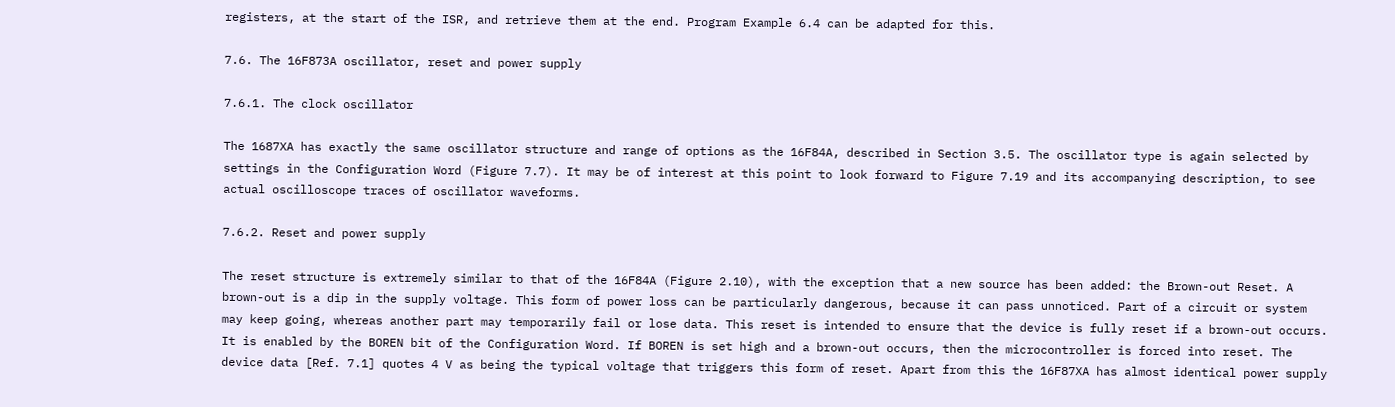registers, at the start of the ISR, and retrieve them at the end. Program Example 6.4 can be adapted for this.

7.6. The 16F873A oscillator, reset and power supply

7.6.1. The clock oscillator

The 1687XA has exactly the same oscillator structure and range of options as the 16F84A, described in Section 3.5. The oscillator type is again selected by settings in the Configuration Word (Figure 7.7). It may be of interest at this point to look forward to Figure 7.19 and its accompanying description, to see actual oscilloscope traces of oscillator waveforms.

7.6.2. Reset and power supply

The reset structure is extremely similar to that of the 16F84A (Figure 2.10), with the exception that a new source has been added: the Brown-out Reset. A brown-out is a dip in the supply voltage. This form of power loss can be particularly dangerous, because it can pass unnoticed. Part of a circuit or system may keep going, whereas another part may temporarily fail or lose data. This reset is intended to ensure that the device is fully reset if a brown-out occurs. It is enabled by the BOREN bit of the Configuration Word. If BOREN is set high and a brown-out occurs, then the microcontroller is forced into reset. The device data [Ref. 7.1] quotes 4 V as being the typical voltage that triggers this form of reset. Apart from this the 16F87XA has almost identical power supply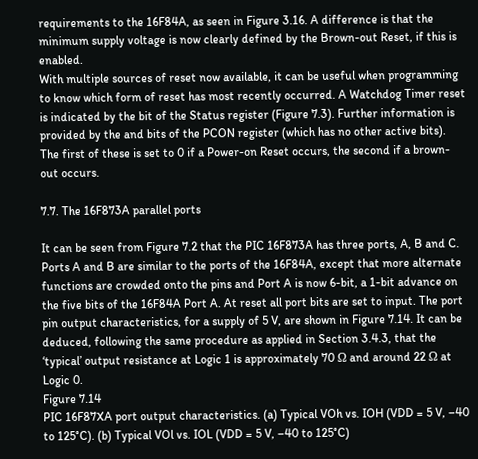requirements to the 16F84A, as seen in Figure 3.16. A difference is that the minimum supply voltage is now clearly defined by the Brown-out Reset, if this is enabled.
With multiple sources of reset now available, it can be useful when programming to know which form of reset has most recently occurred. A Watchdog Timer reset is indicated by the bit of the Status register (Figure 7.3). Further information is provided by the and bits of the PCON register (which has no other active bits). The first of these is set to 0 if a Power-on Reset occurs, the second if a brown-out occurs.

7.7. The 16F873A parallel ports

It can be seen from Figure 7.2 that the PIC 16F873A has three ports, A, B and C. Ports A and B are similar to the ports of the 16F84A, except that more alternate functions are crowded onto the pins and Port A is now 6-bit, a 1-bit advance on the five bits of the 16F84A Port A. At reset all port bits are set to input. The port pin output characteristics, for a supply of 5 V, are shown in Figure 7.14. It can be deduced, following the same procedure as applied in Section 3.4.3, that the ‘typical’ output resistance at Logic 1 is approximately 70 Ω and around 22 Ω at Logic 0.
Figure 7.14
PIC 16F87XA port output characteristics. (a) Typical VOh vs. IOH (VDD = 5 V, –40 to 125°C). (b) Typical VOl vs. IOL (VDD = 5 V, –40 to 125°C)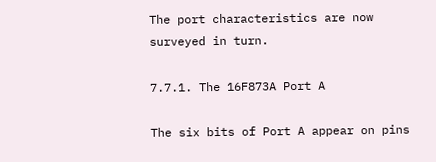The port characteristics are now surveyed in turn.

7.7.1. The 16F873A Port A

The six bits of Port A appear on pins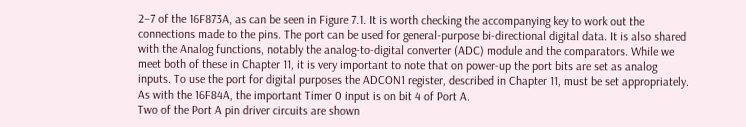2–7 of the 16F873A, as can be seen in Figure 7.1. It is worth checking the accompanying key to work out the connections made to the pins. The port can be used for general-purpose bi-directional digital data. It is also shared with the Analog functions, notably the analog-to-digital converter (ADC) module and the comparators. While we meet both of these in Chapter 11, it is very important to note that on power-up the port bits are set as analog inputs. To use the port for digital purposes the ADCON1 register, described in Chapter 11, must be set appropriately. As with the 16F84A, the important Timer 0 input is on bit 4 of Port A.
Two of the Port A pin driver circuits are shown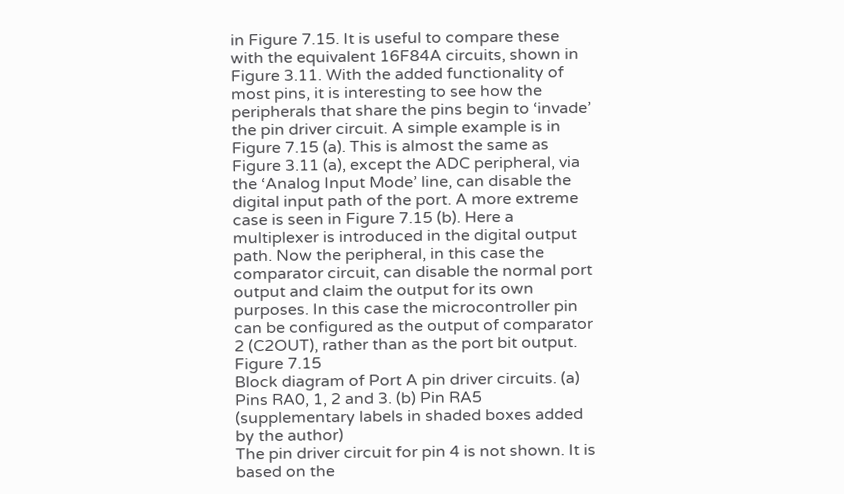in Figure 7.15. It is useful to compare these with the equivalent 16F84A circuits, shown in Figure 3.11. With the added functionality of most pins, it is interesting to see how the peripherals that share the pins begin to ‘invade’ the pin driver circuit. A simple example is in Figure 7.15 (a). This is almost the same as Figure 3.11 (a), except the ADC peripheral, via the ‘Analog Input Mode’ line, can disable the digital input path of the port. A more extreme case is seen in Figure 7.15 (b). Here a multiplexer is introduced in the digital output path. Now the peripheral, in this case the comparator circuit, can disable the normal port output and claim the output for its own purposes. In this case the microcontroller pin can be configured as the output of comparator 2 (C2OUT), rather than as the port bit output.
Figure 7.15
Block diagram of Port A pin driver circuits. (a) Pins RA0, 1, 2 and 3. (b) Pin RA5 (supplementary labels in shaded boxes added by the author)
The pin driver circuit for pin 4 is not shown. It is based on the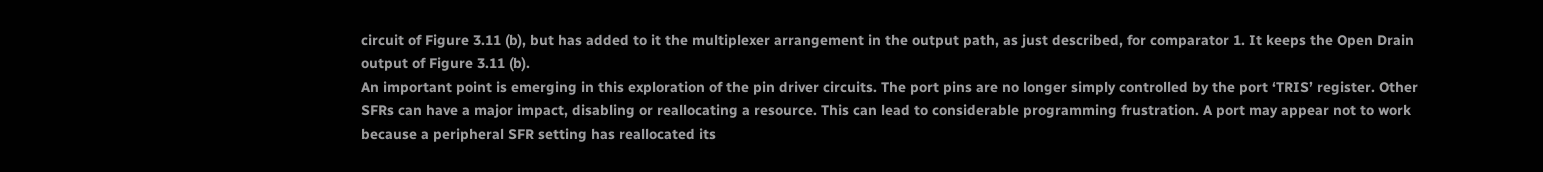circuit of Figure 3.11 (b), but has added to it the multiplexer arrangement in the output path, as just described, for comparator 1. It keeps the Open Drain output of Figure 3.11 (b).
An important point is emerging in this exploration of the pin driver circuits. The port pins are no longer simply controlled by the port ‘TRIS’ register. Other SFRs can have a major impact, disabling or reallocating a resource. This can lead to considerable programming frustration. A port may appear not to work because a peripheral SFR setting has reallocated its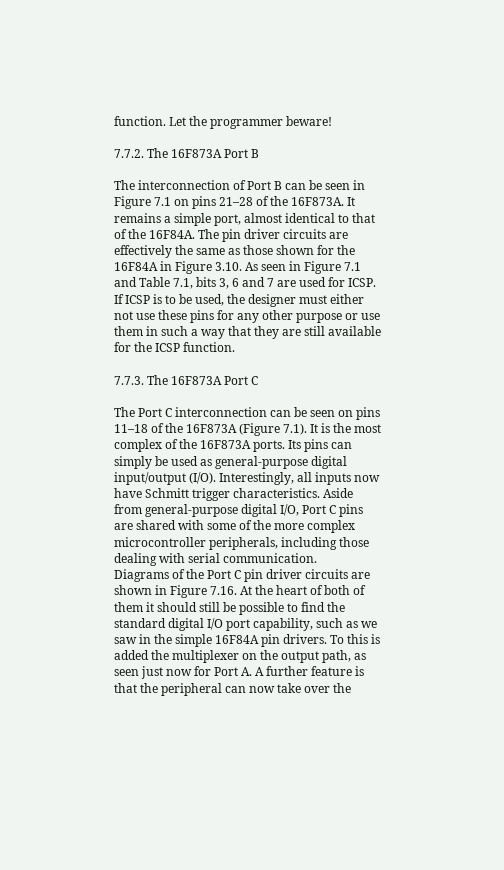function. Let the programmer beware!

7.7.2. The 16F873A Port B

The interconnection of Port B can be seen in Figure 7.1 on pins 21–28 of the 16F873A. It remains a simple port, almost identical to that of the 16F84A. The pin driver circuits are effectively the same as those shown for the 16F84A in Figure 3.10. As seen in Figure 7.1 and Table 7.1, bits 3, 6 and 7 are used for ICSP. If ICSP is to be used, the designer must either not use these pins for any other purpose or use them in such a way that they are still available for the ICSP function.

7.7.3. The 16F873A Port C

The Port C interconnection can be seen on pins 11–18 of the 16F873A (Figure 7.1). It is the most complex of the 16F873A ports. Its pins can simply be used as general-purpose digital input/output (I/O). Interestingly, all inputs now have Schmitt trigger characteristics. Aside from general-purpose digital I/O, Port C pins are shared with some of the more complex microcontroller peripherals, including those dealing with serial communication.
Diagrams of the Port C pin driver circuits are shown in Figure 7.16. At the heart of both of them it should still be possible to find the standard digital I/O port capability, such as we saw in the simple 16F84A pin drivers. To this is added the multiplexer on the output path, as seen just now for Port A. A further feature is that the peripheral can now take over the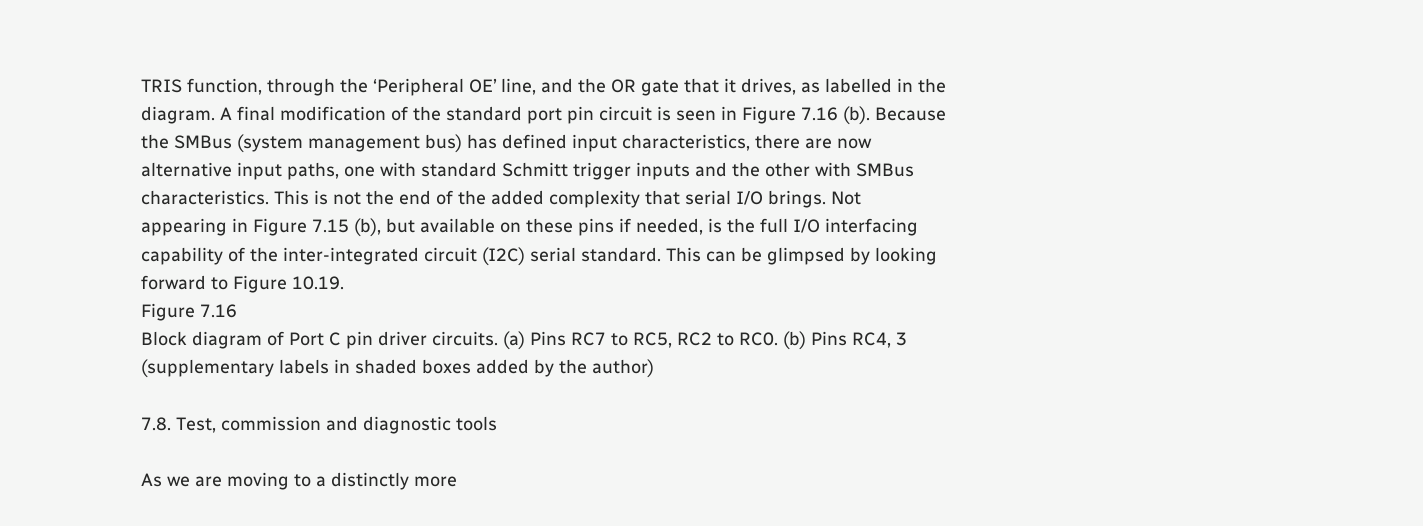TRIS function, through the ‘Peripheral OE’ line, and the OR gate that it drives, as labelled in the diagram. A final modification of the standard port pin circuit is seen in Figure 7.16 (b). Because the SMBus (system management bus) has defined input characteristics, there are now alternative input paths, one with standard Schmitt trigger inputs and the other with SMBus characteristics. This is not the end of the added complexity that serial I/O brings. Not appearing in Figure 7.15 (b), but available on these pins if needed, is the full I/O interfacing capability of the inter-integrated circuit (I2C) serial standard. This can be glimpsed by looking forward to Figure 10.19.
Figure 7.16
Block diagram of Port C pin driver circuits. (a) Pins RC7 to RC5, RC2 to RC0. (b) Pins RC4, 3 (supplementary labels in shaded boxes added by the author)

7.8. Test, commission and diagnostic tools

As we are moving to a distinctly more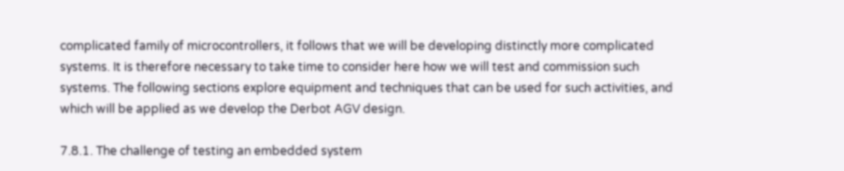complicated family of microcontrollers, it follows that we will be developing distinctly more complicated systems. It is therefore necessary to take time to consider here how we will test and commission such systems. The following sections explore equipment and techniques that can be used for such activities, and which will be applied as we develop the Derbot AGV design.

7.8.1. The challenge of testing an embedded system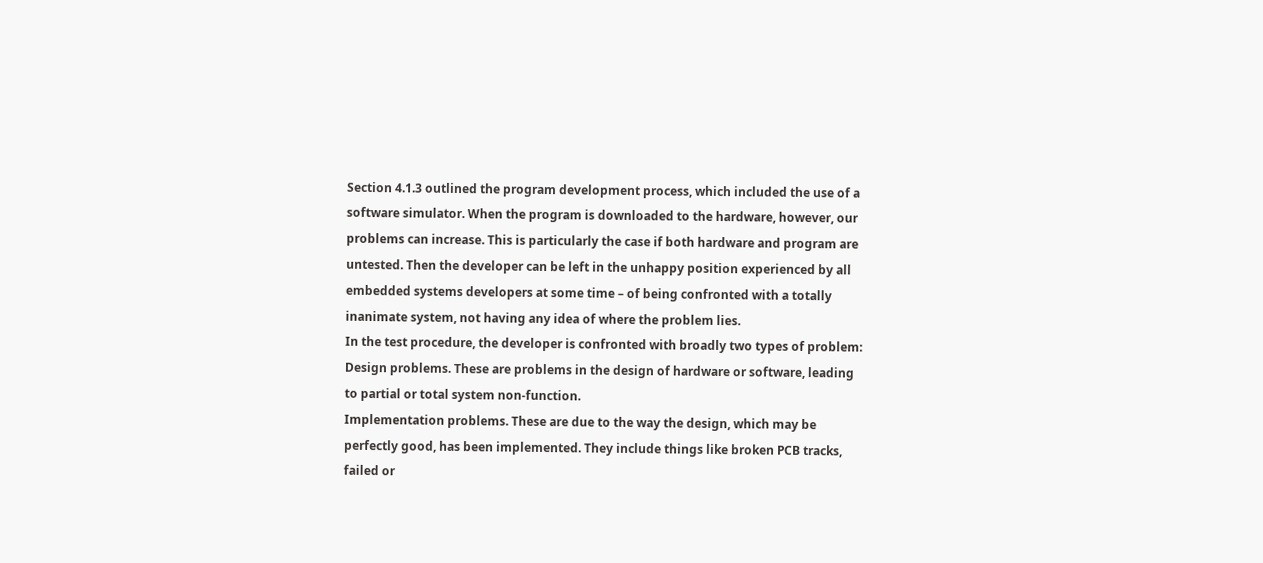Section 4.1.3 outlined the program development process, which included the use of a software simulator. When the program is downloaded to the hardware, however, our problems can increase. This is particularly the case if both hardware and program are untested. Then the developer can be left in the unhappy position experienced by all embedded systems developers at some time – of being confronted with a totally inanimate system, not having any idea of where the problem lies.
In the test procedure, the developer is confronted with broadly two types of problem:
Design problems. These are problems in the design of hardware or software, leading to partial or total system non-function.
Implementation problems. These are due to the way the design, which may be perfectly good, has been implemented. They include things like broken PCB tracks, failed or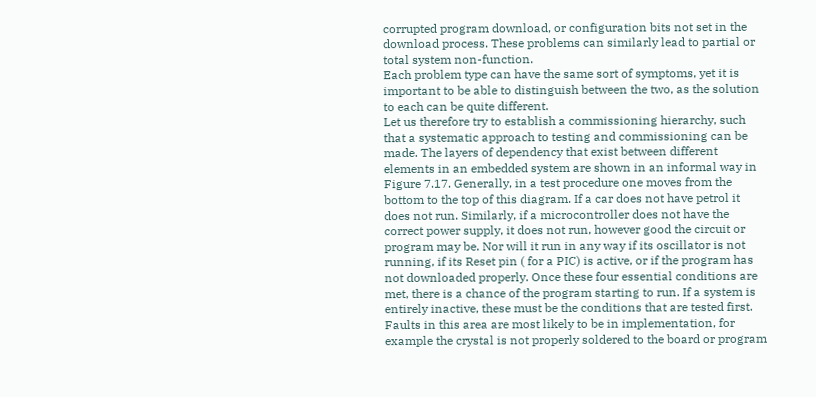corrupted program download, or configuration bits not set in the download process. These problems can similarly lead to partial or total system non-function.
Each problem type can have the same sort of symptoms, yet it is important to be able to distinguish between the two, as the solution to each can be quite different.
Let us therefore try to establish a commissioning hierarchy, such that a systematic approach to testing and commissioning can be made. The layers of dependency that exist between different elements in an embedded system are shown in an informal way in Figure 7.17. Generally, in a test procedure one moves from the bottom to the top of this diagram. If a car does not have petrol it does not run. Similarly, if a microcontroller does not have the correct power supply, it does not run, however good the circuit or program may be. Nor will it run in any way if its oscillator is not running, if its Reset pin ( for a PIC) is active, or if the program has not downloaded properly. Once these four essential conditions are met, there is a chance of the program starting to run. If a system is entirely inactive, these must be the conditions that are tested first. Faults in this area are most likely to be in implementation, for example the crystal is not properly soldered to the board or program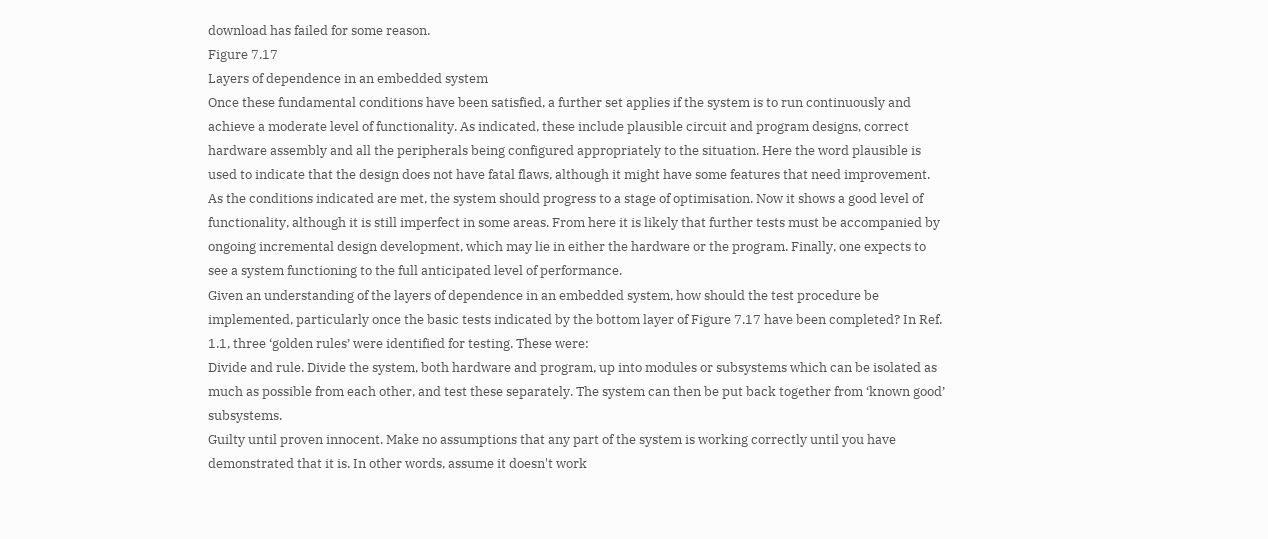download has failed for some reason.
Figure 7.17
Layers of dependence in an embedded system
Once these fundamental conditions have been satisfied, a further set applies if the system is to run continuously and achieve a moderate level of functionality. As indicated, these include plausible circuit and program designs, correct hardware assembly and all the peripherals being configured appropriately to the situation. Here the word plausible is used to indicate that the design does not have fatal flaws, although it might have some features that need improvement. As the conditions indicated are met, the system should progress to a stage of optimisation. Now it shows a good level of functionality, although it is still imperfect in some areas. From here it is likely that further tests must be accompanied by ongoing incremental design development, which may lie in either the hardware or the program. Finally, one expects to see a system functioning to the full anticipated level of performance.
Given an understanding of the layers of dependence in an embedded system, how should the test procedure be implemented, particularly once the basic tests indicated by the bottom layer of Figure 7.17 have been completed? In Ref. 1.1, three ‘golden rules’ were identified for testing. These were:
Divide and rule. Divide the system, both hardware and program, up into modules or subsystems which can be isolated as much as possible from each other, and test these separately. The system can then be put back together from ‘known good’ subsystems.
Guilty until proven innocent. Make no assumptions that any part of the system is working correctly until you have demonstrated that it is. In other words, assume it doesn't work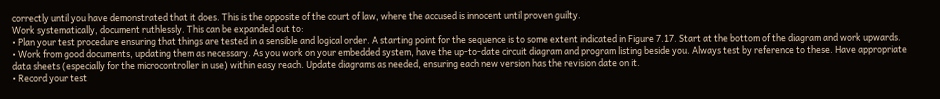correctly until you have demonstrated that it does. This is the opposite of the court of law, where the accused is innocent until proven guilty.
Work systematically, document ruthlessly. This can be expanded out to:
• Plan your test procedure ensuring that things are tested in a sensible and logical order. A starting point for the sequence is to some extent indicated in Figure 7.17. Start at the bottom of the diagram and work upwards.
• Work from good documents, updating them as necessary. As you work on your embedded system, have the up-to-date circuit diagram and program listing beside you. Always test by reference to these. Have appropriate data sheets (especially for the microcontroller in use) within easy reach. Update diagrams as needed, ensuring each new version has the revision date on it.
• Record your test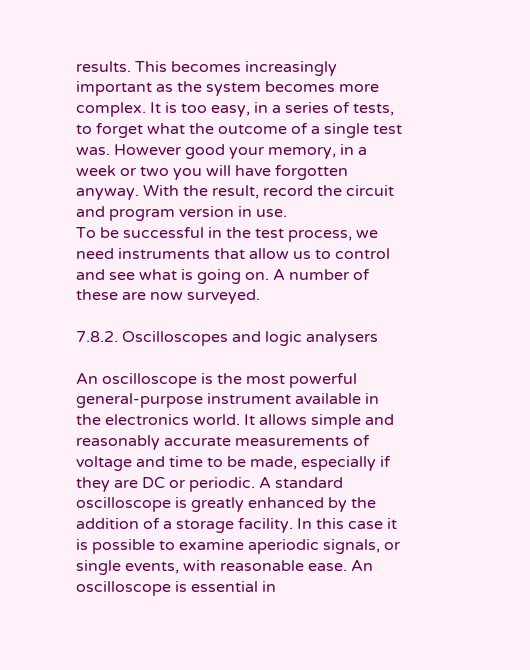results. This becomes increasingly important as the system becomes more complex. It is too easy, in a series of tests, to forget what the outcome of a single test was. However good your memory, in a week or two you will have forgotten anyway. With the result, record the circuit and program version in use.
To be successful in the test process, we need instruments that allow us to control and see what is going on. A number of these are now surveyed.

7.8.2. Oscilloscopes and logic analysers

An oscilloscope is the most powerful general-purpose instrument available in the electronics world. It allows simple and reasonably accurate measurements of voltage and time to be made, especially if they are DC or periodic. A standard oscilloscope is greatly enhanced by the addition of a storage facility. In this case it is possible to examine aperiodic signals, or single events, with reasonable ease. An oscilloscope is essential in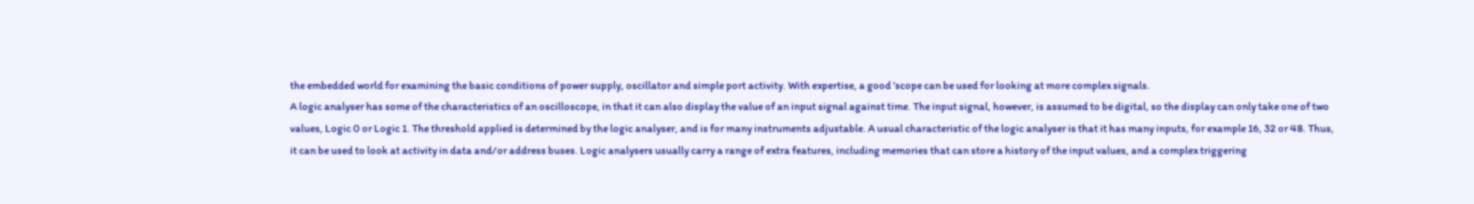the embedded world for examining the basic conditions of power supply, oscillator and simple port activity. With expertise, a good ’scope can be used for looking at more complex signals.
A logic analyser has some of the characteristics of an oscilloscope, in that it can also display the value of an input signal against time. The input signal, however, is assumed to be digital, so the display can only take one of two values, Logic 0 or Logic 1. The threshold applied is determined by the logic analyser, and is for many instruments adjustable. A usual characteristic of the logic analyser is that it has many inputs, for example 16, 32 or 48. Thus, it can be used to look at activity in data and/or address buses. Logic analysers usually carry a range of extra features, including memories that can store a history of the input values, and a complex triggering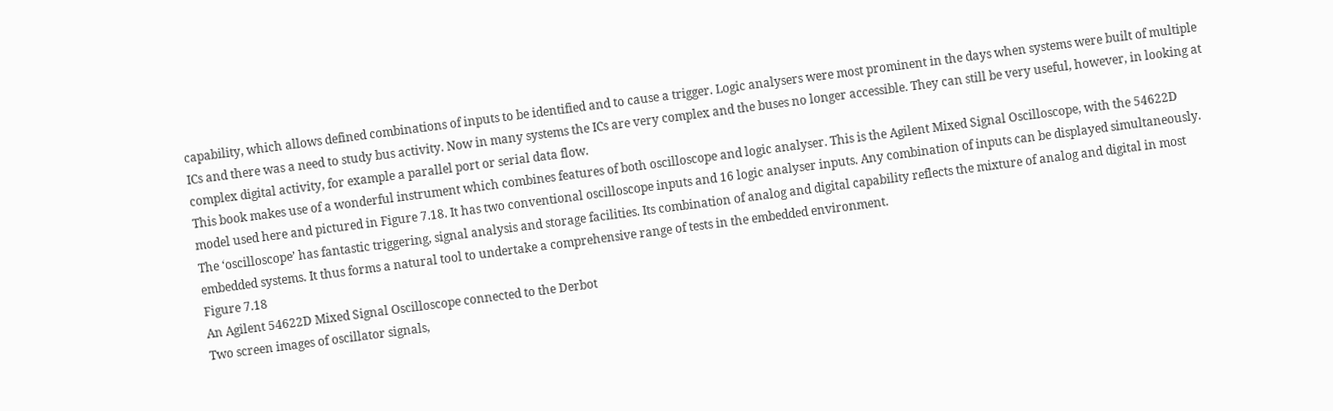capability, which allows defined combinations of inputs to be identified and to cause a trigger. Logic analysers were most prominent in the days when systems were built of multiple ICs and there was a need to study bus activity. Now in many systems the ICs are very complex and the buses no longer accessible. They can still be very useful, however, in looking at complex digital activity, for example a parallel port or serial data flow.
This book makes use of a wonderful instrument which combines features of both oscilloscope and logic analyser. This is the Agilent Mixed Signal Oscilloscope, with the 54622D model used here and pictured in Figure 7.18. It has two conventional oscilloscope inputs and 16 logic analyser inputs. Any combination of inputs can be displayed simultaneously. The ‘oscilloscope’ has fantastic triggering, signal analysis and storage facilities. Its combination of analog and digital capability reflects the mixture of analog and digital in most embedded systems. It thus forms a natural tool to undertake a comprehensive range of tests in the embedded environment.
Figure 7.18
An Agilent 54622D Mixed Signal Oscilloscope connected to the Derbot
Two screen images of oscillator signals,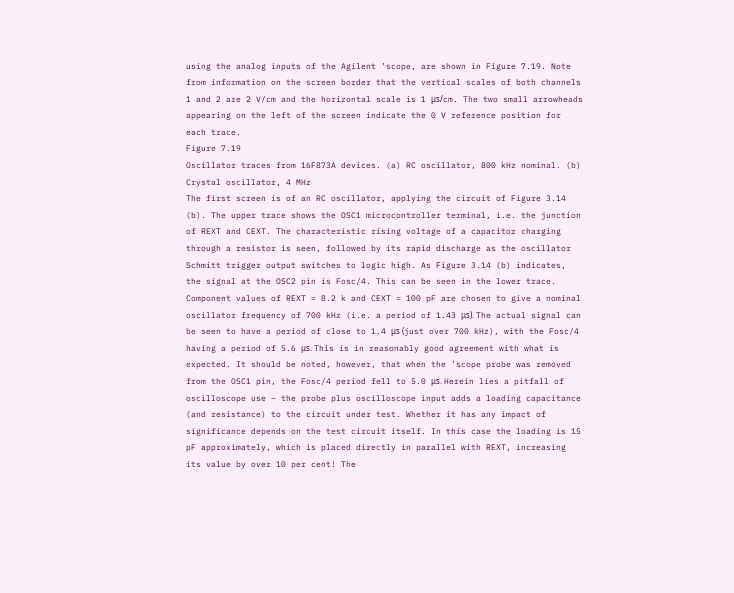using the analog inputs of the Agilent ’scope, are shown in Figure 7.19. Note from information on the screen border that the vertical scales of both channels 1 and 2 are 2 V/cm and the horizontal scale is 1 μs/cm. The two small arrowheads appearing on the left of the screen indicate the 0 V reference position for each trace.
Figure 7.19
Oscillator traces from 16F873A devices. (a) RC oscillator, 800 kHz nominal. (b) Crystal oscillator, 4 MHz
The first screen is of an RC oscillator, applying the circuit of Figure 3.14 (b). The upper trace shows the OSC1 microcontroller terminal, i.e. the junction of REXT and CEXT. The characteristic rising voltage of a capacitor charging through a resistor is seen, followed by its rapid discharge as the oscillator Schmitt trigger output switches to logic high. As Figure 3.14 (b) indicates, the signal at the OSC2 pin is Fosc/4. This can be seen in the lower trace. Component values of REXT = 8.2 k and CEXT = 100 pF are chosen to give a nominal oscillator frequency of 700 kHz (i.e. a period of 1.43 μs). The actual signal can be seen to have a period of close to 1.4 μs (just over 700 kHz), with the Fosc/4 having a period of 5.6 μs. This is in reasonably good agreement with what is expected. It should be noted, however, that when the ’scope probe was removed from the OSC1 pin, the Fosc/4 period fell to 5.0 μs. Herein lies a pitfall of oscilloscope use – the probe plus oscilloscope input adds a loading capacitance (and resistance) to the circuit under test. Whether it has any impact of significance depends on the test circuit itself. In this case the loading is 15 pF approximately, which is placed directly in parallel with REXT, increasing its value by over 10 per cent! The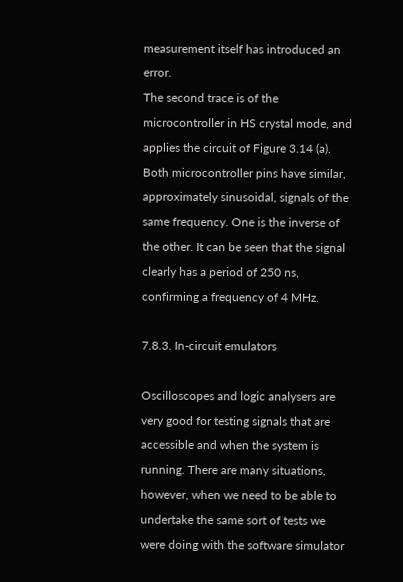measurement itself has introduced an error.
The second trace is of the microcontroller in HS crystal mode, and applies the circuit of Figure 3.14 (a). Both microcontroller pins have similar, approximately sinusoidal, signals of the same frequency. One is the inverse of the other. It can be seen that the signal clearly has a period of 250 ns, confirming a frequency of 4 MHz.

7.8.3. In-circuit emulators

Oscilloscopes and logic analysers are very good for testing signals that are accessible and when the system is running. There are many situations, however, when we need to be able to undertake the same sort of tests we were doing with the software simulator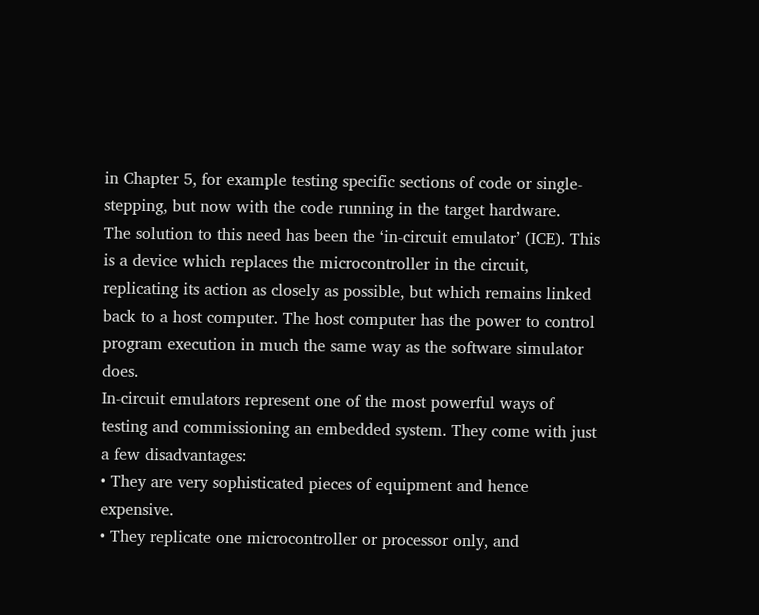in Chapter 5, for example testing specific sections of code or single-stepping, but now with the code running in the target hardware.
The solution to this need has been the ‘in-circuit emulator’ (ICE). This is a device which replaces the microcontroller in the circuit, replicating its action as closely as possible, but which remains linked back to a host computer. The host computer has the power to control program execution in much the same way as the software simulator does.
In-circuit emulators represent one of the most powerful ways of testing and commissioning an embedded system. They come with just a few disadvantages:
• They are very sophisticated pieces of equipment and hence expensive.
• They replicate one microcontroller or processor only, and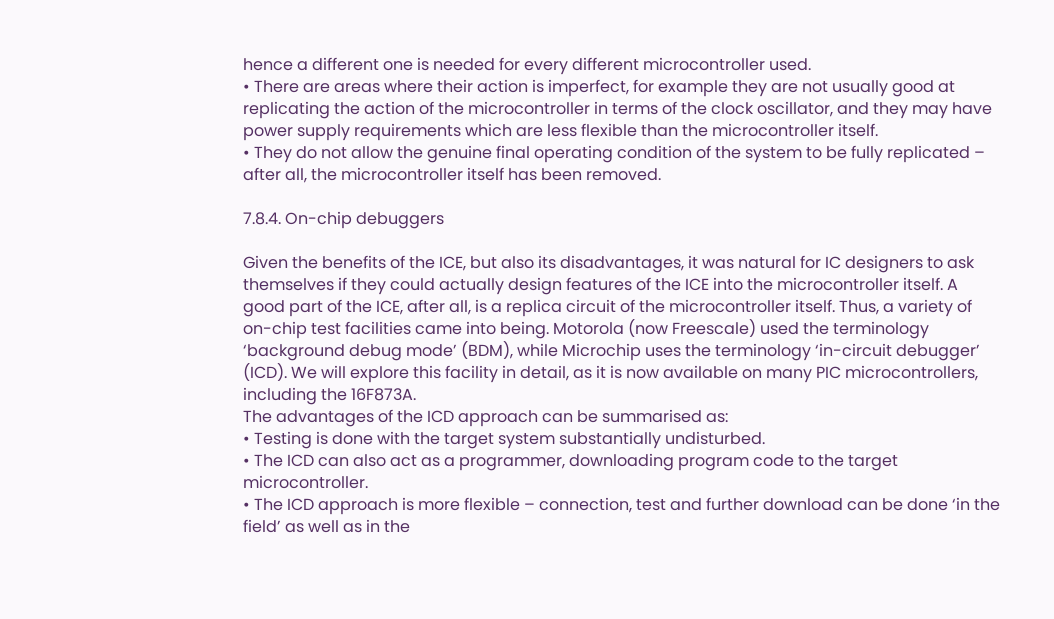hence a different one is needed for every different microcontroller used.
• There are areas where their action is imperfect, for example they are not usually good at replicating the action of the microcontroller in terms of the clock oscillator, and they may have power supply requirements which are less flexible than the microcontroller itself.
• They do not allow the genuine final operating condition of the system to be fully replicated – after all, the microcontroller itself has been removed.

7.8.4. On-chip debuggers

Given the benefits of the ICE, but also its disadvantages, it was natural for IC designers to ask themselves if they could actually design features of the ICE into the microcontroller itself. A good part of the ICE, after all, is a replica circuit of the microcontroller itself. Thus, a variety of on-chip test facilities came into being. Motorola (now Freescale) used the terminology ‘background debug mode’ (BDM), while Microchip uses the terminology ‘in-circuit debugger’ (ICD). We will explore this facility in detail, as it is now available on many PIC microcontrollers, including the 16F873A.
The advantages of the ICD approach can be summarised as:
• Testing is done with the target system substantially undisturbed.
• The ICD can also act as a programmer, downloading program code to the target microcontroller.
• The ICD approach is more flexible – connection, test and further download can be done ‘in the field’ as well as in the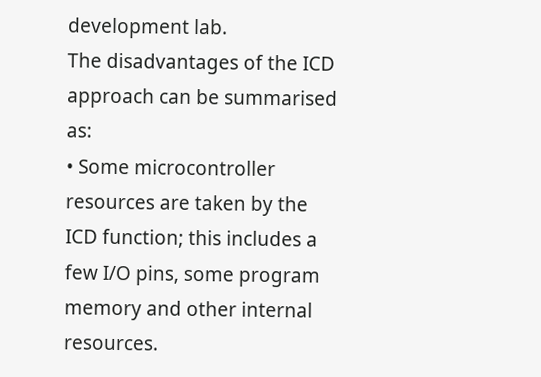development lab.
The disadvantages of the ICD approach can be summarised as:
• Some microcontroller resources are taken by the ICD function; this includes a few I/O pins, some program memory and other internal resources.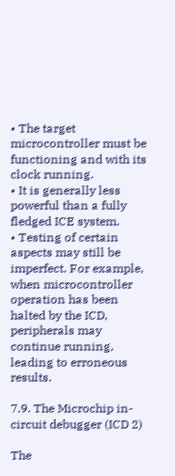• The target microcontroller must be functioning and with its clock running.
• It is generally less powerful than a fully fledged ICE system.
• Testing of certain aspects may still be imperfect. For example, when microcontroller operation has been halted by the ICD, peripherals may continue running, leading to erroneous results.

7.9. The Microchip in-circuit debugger (ICD 2)

The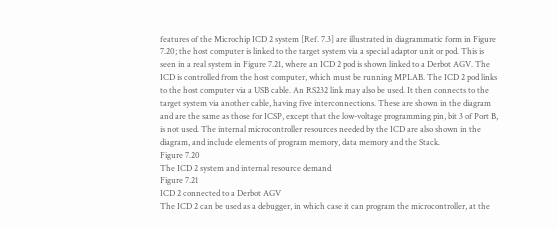features of the Microchip ICD 2 system [Ref. 7.3] are illustrated in diagrammatic form in Figure 7.20; the host computer is linked to the target system via a special adaptor unit or pod. This is seen in a real system in Figure 7.21, where an ICD 2 pod is shown linked to a Derbot AGV. The ICD is controlled from the host computer, which must be running MPLAB. The ICD 2 pod links to the host computer via a USB cable. An RS232 link may also be used. It then connects to the target system via another cable, having five interconnections. These are shown in the diagram and are the same as those for ICSP, except that the low-voltage programming pin, bit 3 of Port B, is not used. The internal microcontroller resources needed by the ICD are also shown in the diagram, and include elements of program memory, data memory and the Stack.
Figure 7.20
The ICD 2 system and internal resource demand
Figure 7.21
ICD 2 connected to a Derbot AGV
The ICD 2 can be used as a debugger, in which case it can program the microcontroller, at the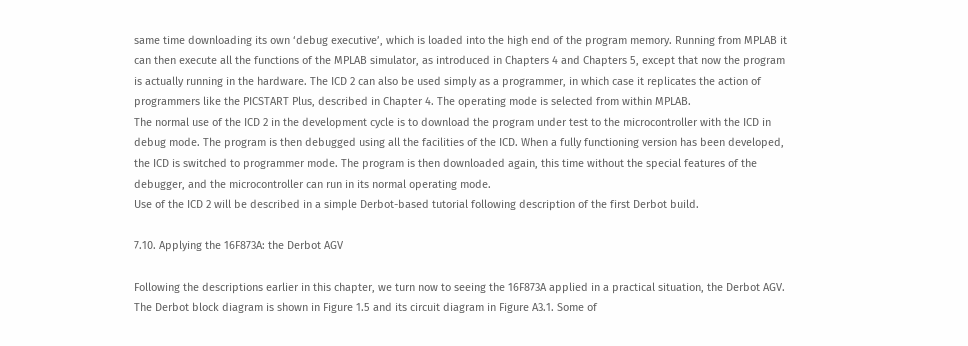same time downloading its own ‘debug executive’, which is loaded into the high end of the program memory. Running from MPLAB it can then execute all the functions of the MPLAB simulator, as introduced in Chapters 4 and Chapters 5, except that now the program is actually running in the hardware. The ICD 2 can also be used simply as a programmer, in which case it replicates the action of programmers like the PICSTART Plus, described in Chapter 4. The operating mode is selected from within MPLAB.
The normal use of the ICD 2 in the development cycle is to download the program under test to the microcontroller with the ICD in debug mode. The program is then debugged using all the facilities of the ICD. When a fully functioning version has been developed, the ICD is switched to programmer mode. The program is then downloaded again, this time without the special features of the debugger, and the microcontroller can run in its normal operating mode.
Use of the ICD 2 will be described in a simple Derbot-based tutorial following description of the first Derbot build.

7.10. Applying the 16F873A: the Derbot AGV

Following the descriptions earlier in this chapter, we turn now to seeing the 16F873A applied in a practical situation, the Derbot AGV. The Derbot block diagram is shown in Figure 1.5 and its circuit diagram in Figure A3.1. Some of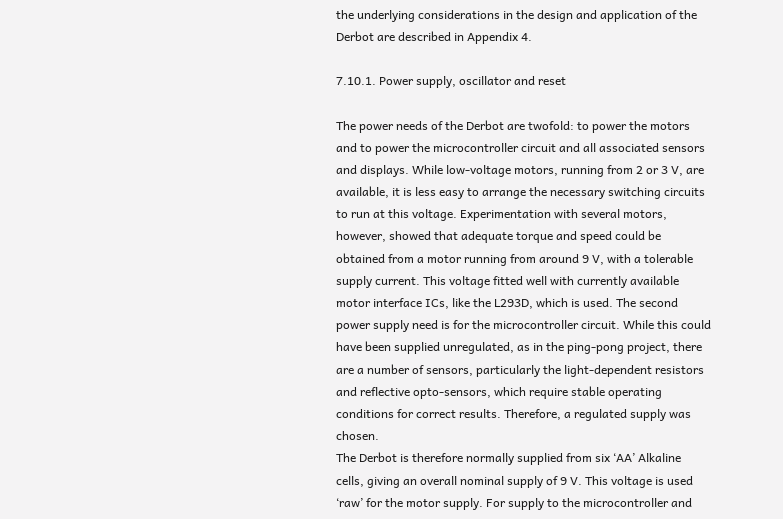the underlying considerations in the design and application of the Derbot are described in Appendix 4.

7.10.1. Power supply, oscillator and reset

The power needs of the Derbot are twofold: to power the motors and to power the microcontroller circuit and all associated sensors and displays. While low-voltage motors, running from 2 or 3 V, are available, it is less easy to arrange the necessary switching circuits to run at this voltage. Experimentation with several motors, however, showed that adequate torque and speed could be obtained from a motor running from around 9 V, with a tolerable supply current. This voltage fitted well with currently available motor interface ICs, like the L293D, which is used. The second power supply need is for the microcontroller circuit. While this could have been supplied unregulated, as in the ping-pong project, there are a number of sensors, particularly the light-dependent resistors and reflective opto-sensors, which require stable operating conditions for correct results. Therefore, a regulated supply was chosen.
The Derbot is therefore normally supplied from six ‘AA’ Alkaline cells, giving an overall nominal supply of 9 V. This voltage is used ‘raw’ for the motor supply. For supply to the microcontroller and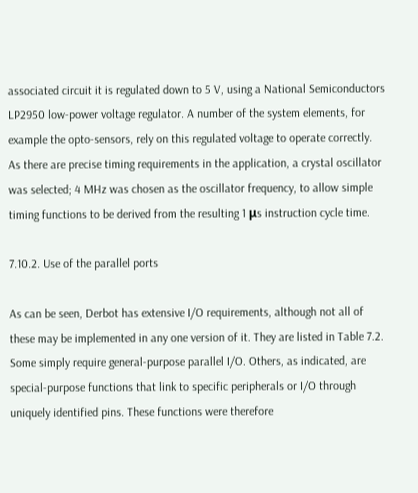associated circuit it is regulated down to 5 V, using a National Semiconductors LP2950 low-power voltage regulator. A number of the system elements, for example the opto-sensors, rely on this regulated voltage to operate correctly.
As there are precise timing requirements in the application, a crystal oscillator was selected; 4 MHz was chosen as the oscillator frequency, to allow simple timing functions to be derived from the resulting 1 μs instruction cycle time.

7.10.2. Use of the parallel ports

As can be seen, Derbot has extensive I/O requirements, although not all of these may be implemented in any one version of it. They are listed in Table 7.2. Some simply require general-purpose parallel I/O. Others, as indicated, are special-purpose functions that link to specific peripherals or I/O through uniquely identified pins. These functions were therefore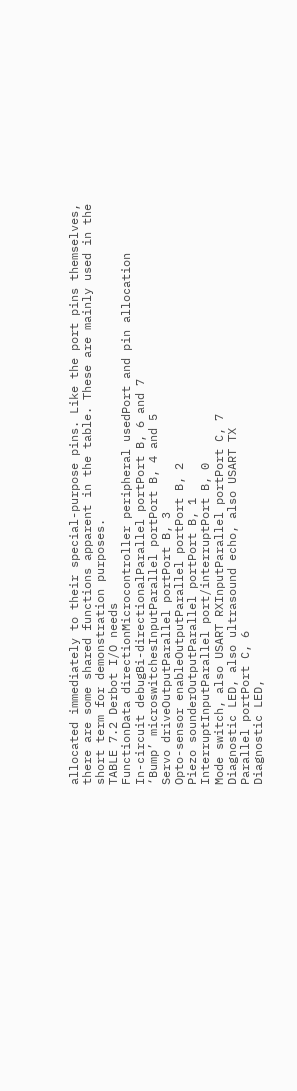allocated immediately to their special-purpose pins. Like the port pins themselves, there are some shared functions apparent in the table. These are mainly used in the short term for demonstration purposes.
TABLE 7.2 Derbot I/O needs
FunctionData directionMicrocontroller peripheral usedPort and pin allocation
In-circuit debugBi-directionalParallel portPort B, 6 and 7
‘Bump’ microswitchesInputParallel portPort B, 4 and 5
Servo driveOutputParallel portPort B, 3
Opto-sensor enableOutputParallel portPort B, 2
Piezo sounderOutputParallel portPort B, 1
InterruptInputParallel port/interruptPort B, 0
Mode switch, also USART RXInputParallel portPort C, 7
Diagnostic LED, also ultrasound echo, also USART TX
Parallel portPort C, 6
Diagnostic LED,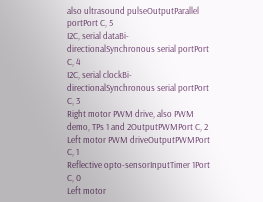also ultrasound pulseOutputParallel portPort C, 5
I2C, serial dataBi-directionalSynchronous serial portPort C, 4
I2C, serial clockBi-directionalSynchronous serial portPort C, 3
Right motor PWM drive, also PWM demo, TPs 1 and 2OutputPWMPort C, 2
Left motor PWM driveOutputPWMPort C, 1
Reflective opto-sensorInputTimer 1Port C, 0
Left motor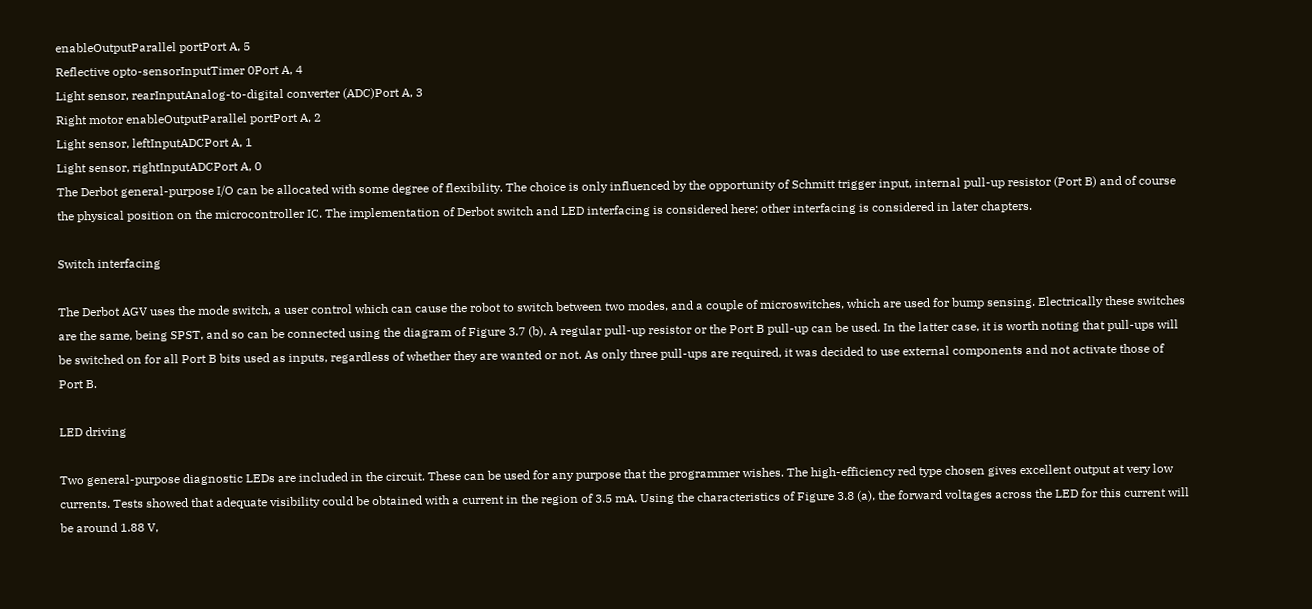enableOutputParallel portPort A, 5
Reflective opto-sensorInputTimer 0Port A, 4
Light sensor, rearInputAnalog-to-digital converter (ADC)Port A, 3
Right motor enableOutputParallel portPort A, 2
Light sensor, leftInputADCPort A, 1
Light sensor, rightInputADCPort A, 0
The Derbot general-purpose I/O can be allocated with some degree of flexibility. The choice is only influenced by the opportunity of Schmitt trigger input, internal pull-up resistor (Port B) and of course the physical position on the microcontroller IC. The implementation of Derbot switch and LED interfacing is considered here; other interfacing is considered in later chapters.

Switch interfacing

The Derbot AGV uses the mode switch, a user control which can cause the robot to switch between two modes, and a couple of microswitches, which are used for bump sensing. Electrically these switches are the same, being SPST, and so can be connected using the diagram of Figure 3.7 (b). A regular pull-up resistor or the Port B pull-up can be used. In the latter case, it is worth noting that pull-ups will be switched on for all Port B bits used as inputs, regardless of whether they are wanted or not. As only three pull-ups are required, it was decided to use external components and not activate those of Port B.

LED driving

Two general-purpose diagnostic LEDs are included in the circuit. These can be used for any purpose that the programmer wishes. The high-efficiency red type chosen gives excellent output at very low currents. Tests showed that adequate visibility could be obtained with a current in the region of 3.5 mA. Using the characteristics of Figure 3.8 (a), the forward voltages across the LED for this current will be around 1.88 V,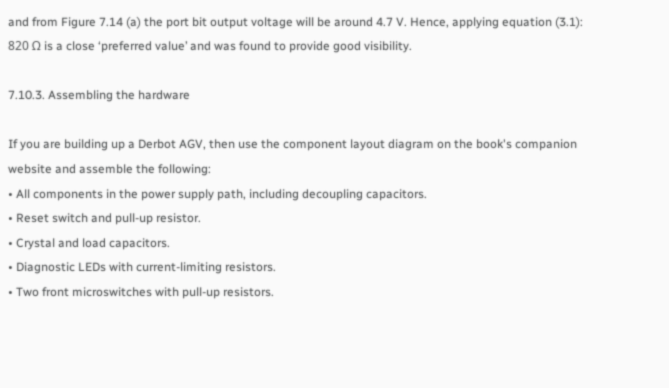and from Figure 7.14 (a) the port bit output voltage will be around 4.7 V. Hence, applying equation (3.1):
820 Ω is a close ‘preferred value’ and was found to provide good visibility.

7.10.3. Assembling the hardware

If you are building up a Derbot AGV, then use the component layout diagram on the book's companion website and assemble the following:
• All components in the power supply path, including decoupling capacitors.
• Reset switch and pull-up resistor.
• Crystal and load capacitors.
• Diagnostic LEDs with current-limiting resistors.
• Two front microswitches with pull-up resistors.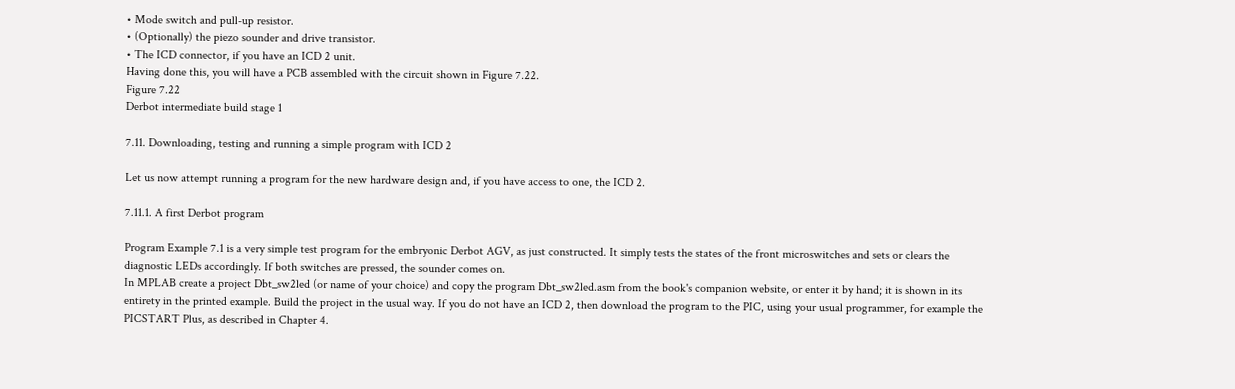• Mode switch and pull-up resistor.
• (Optionally) the piezo sounder and drive transistor.
• The ICD connector, if you have an ICD 2 unit.
Having done this, you will have a PCB assembled with the circuit shown in Figure 7.22.
Figure 7.22
Derbot intermediate build stage 1

7.11. Downloading, testing and running a simple program with ICD 2

Let us now attempt running a program for the new hardware design and, if you have access to one, the ICD 2.

7.11.1. A first Derbot program

Program Example 7.1 is a very simple test program for the embryonic Derbot AGV, as just constructed. It simply tests the states of the front microswitches and sets or clears the diagnostic LEDs accordingly. If both switches are pressed, the sounder comes on.
In MPLAB create a project Dbt_sw2led (or name of your choice) and copy the program Dbt_sw2led.asm from the book's companion website, or enter it by hand; it is shown in its entirety in the printed example. Build the project in the usual way. If you do not have an ICD 2, then download the program to the PIC, using your usual programmer, for example the PICSTART Plus, as described in Chapter 4.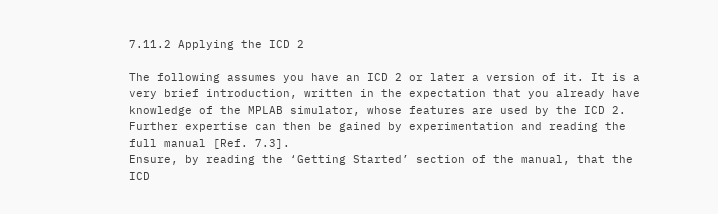7.11.2 Applying the ICD 2

The following assumes you have an ICD 2 or later a version of it. It is a very brief introduction, written in the expectation that you already have knowledge of the MPLAB simulator, whose features are used by the ICD 2. Further expertise can then be gained by experimentation and reading the full manual [Ref. 7.3].
Ensure, by reading the ‘Getting Started’ section of the manual, that the ICD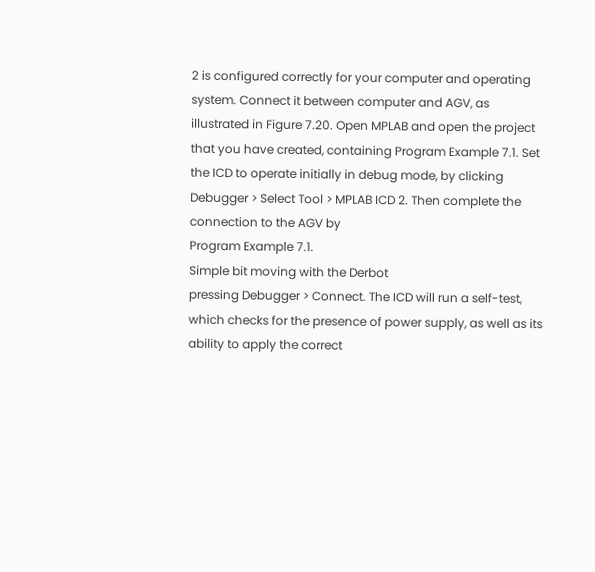2 is configured correctly for your computer and operating system. Connect it between computer and AGV, as illustrated in Figure 7.20. Open MPLAB and open the project that you have created, containing Program Example 7.1. Set the ICD to operate initially in debug mode, by clicking Debugger > Select Tool > MPLAB ICD 2. Then complete the connection to the AGV by
Program Example 7.1.
Simple bit moving with the Derbot
pressing Debugger > Connect. The ICD will run a self-test, which checks for the presence of power supply, as well as its ability to apply the correct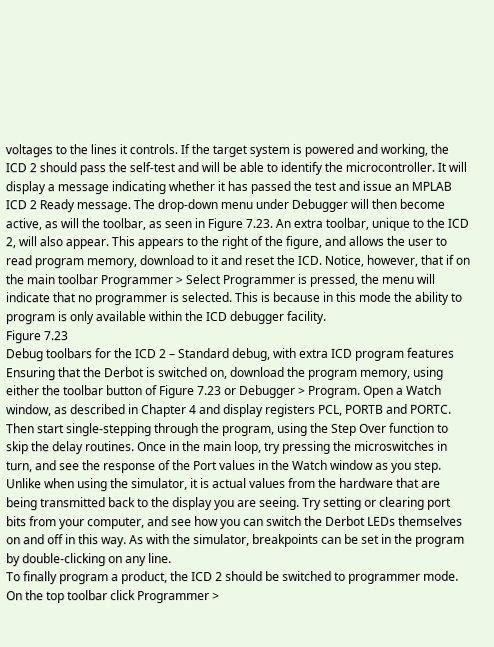voltages to the lines it controls. If the target system is powered and working, the ICD 2 should pass the self-test and will be able to identify the microcontroller. It will display a message indicating whether it has passed the test and issue an MPLAB ICD 2 Ready message. The drop-down menu under Debugger will then become active, as will the toolbar, as seen in Figure 7.23. An extra toolbar, unique to the ICD 2, will also appear. This appears to the right of the figure, and allows the user to read program memory, download to it and reset the ICD. Notice, however, that if on the main toolbar Programmer > Select Programmer is pressed, the menu will indicate that no programmer is selected. This is because in this mode the ability to program is only available within the ICD debugger facility.
Figure 7.23
Debug toolbars for the ICD 2 – Standard debug, with extra ICD program features
Ensuring that the Derbot is switched on, download the program memory, using either the toolbar button of Figure 7.23 or Debugger > Program. Open a Watch window, as described in Chapter 4 and display registers PCL, PORTB and PORTC. Then start single-stepping through the program, using the Step Over function to skip the delay routines. Once in the main loop, try pressing the microswitches in turn, and see the response of the Port values in the Watch window as you step. Unlike when using the simulator, it is actual values from the hardware that are being transmitted back to the display you are seeing. Try setting or clearing port bits from your computer, and see how you can switch the Derbot LEDs themselves on and off in this way. As with the simulator, breakpoints can be set in the program by double-clicking on any line.
To finally program a product, the ICD 2 should be switched to programmer mode. On the top toolbar click Programmer >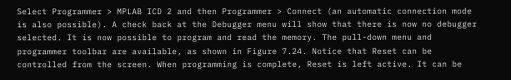Select Programmer > MPLAB ICD 2 and then Programmer > Connect (an automatic connection mode is also possible). A check back at the Debugger menu will show that there is now no debugger selected. It is now possible to program and read the memory. The pull-down menu and programmer toolbar are available, as shown in Figure 7.24. Notice that Reset can be controlled from the screen. When programming is complete, Reset is left active. It can be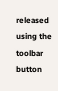released using the toolbar button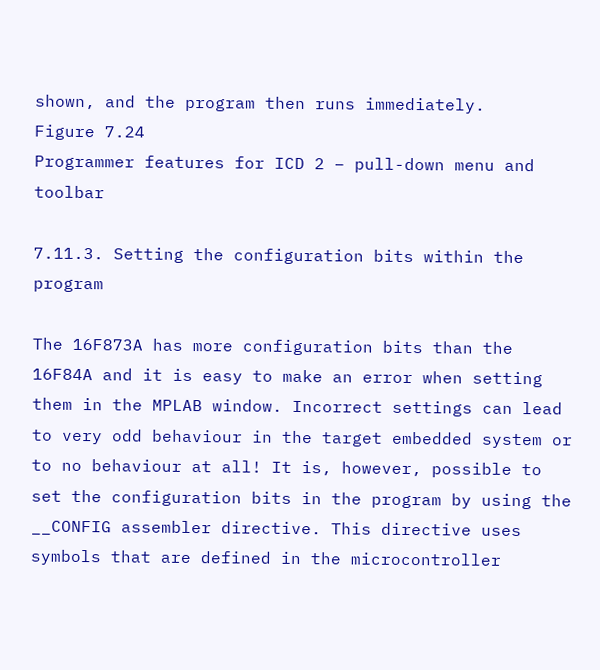shown, and the program then runs immediately.
Figure 7.24
Programmer features for ICD 2 – pull-down menu and toolbar

7.11.3. Setting the configuration bits within the program

The 16F873A has more configuration bits than the 16F84A and it is easy to make an error when setting them in the MPLAB window. Incorrect settings can lead to very odd behaviour in the target embedded system or to no behaviour at all! It is, however, possible to set the configuration bits in the program by using the __CONFIG assembler directive. This directive uses symbols that are defined in the microcontroller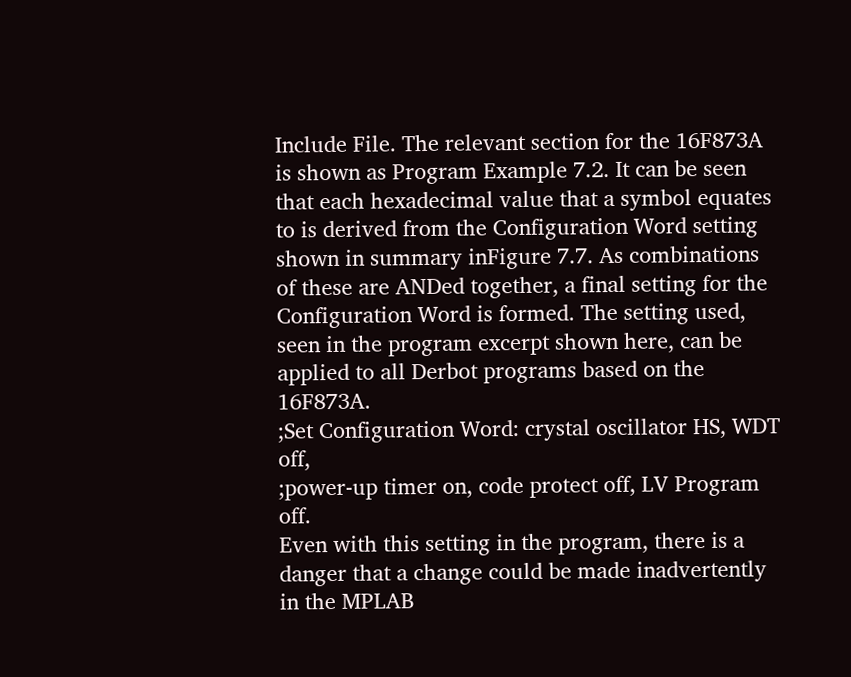Include File. The relevant section for the 16F873A is shown as Program Example 7.2. It can be seen that each hexadecimal value that a symbol equates to is derived from the Configuration Word setting shown in summary inFigure 7.7. As combinations of these are ANDed together, a final setting for the Configuration Word is formed. The setting used, seen in the program excerpt shown here, can be applied to all Derbot programs based on the 16F873A.
;Set Configuration Word: crystal oscillator HS, WDT off,
;power-up timer on, code protect off, LV Program off.
Even with this setting in the program, there is a danger that a change could be made inadvertently in the MPLAB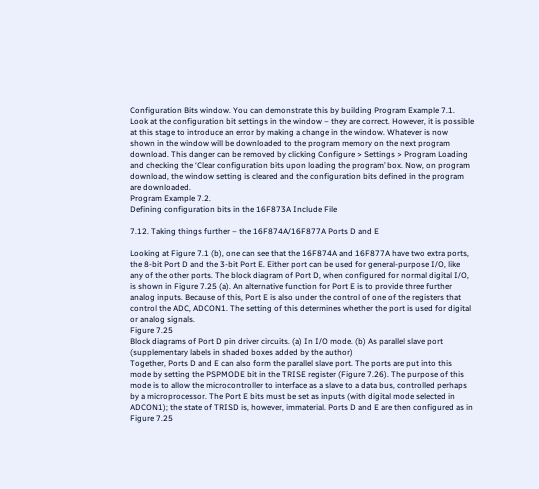Configuration Bits window. You can demonstrate this by building Program Example 7.1. Look at the configuration bit settings in the window – they are correct. However, it is possible at this stage to introduce an error by making a change in the window. Whatever is now shown in the window will be downloaded to the program memory on the next program download. This danger can be removed by clicking Configure > Settings > Program Loading and checking the ‘Clear configuration bits upon loading the program’ box. Now, on program download, the window setting is cleared and the configuration bits defined in the program are downloaded.
Program Example 7.2.
Defining configuration bits in the 16F873A Include File

7.12. Taking things further – the 16F874A/16F877A Ports D and E

Looking at Figure 7.1 (b), one can see that the 16F874A and 16F877A have two extra ports, the 8-bit Port D and the 3-bit Port E. Either port can be used for general-purpose I/O, like any of the other ports. The block diagram of Port D, when configured for normal digital I/O, is shown in Figure 7.25 (a). An alternative function for Port E is to provide three further analog inputs. Because of this, Port E is also under the control of one of the registers that control the ADC, ADCON1. The setting of this determines whether the port is used for digital or analog signals.
Figure 7.25
Block diagrams of Port D pin driver circuits. (a) In I/O mode. (b) As parallel slave port (supplementary labels in shaded boxes added by the author)
Together, Ports D and E can also form the parallel slave port. The ports are put into this mode by setting the PSPMODE bit in the TRISE register (Figure 7.26). The purpose of this mode is to allow the microcontroller to interface as a slave to a data bus, controlled perhaps by a microprocessor. The Port E bits must be set as inputs (with digital mode selected in ADCON1); the state of TRISD is, however, immaterial. Ports D and E are then configured as in Figure 7.25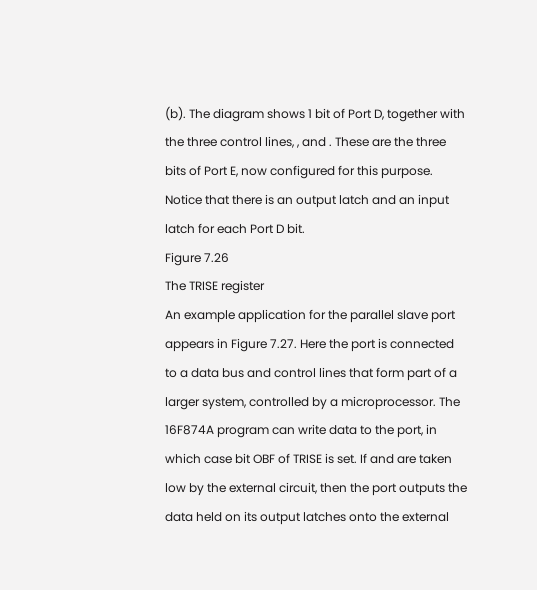(b). The diagram shows 1 bit of Port D, together with the three control lines, , and . These are the three bits of Port E, now configured for this purpose. Notice that there is an output latch and an input latch for each Port D bit.
Figure 7.26
The TRISE register
An example application for the parallel slave port appears in Figure 7.27. Here the port is connected to a data bus and control lines that form part of a larger system, controlled by a microprocessor. The 16F874A program can write data to the port, in which case bit OBF of TRISE is set. If and are taken low by the external circuit, then the port outputs the data held on its output latches onto the external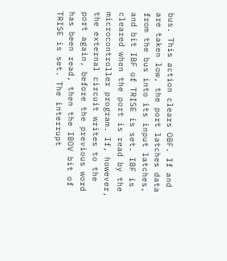bus. This action clears OBF. If and are taken low, the port latches data from the bus into its input latches, and bit IBF of TRISE is set. IBF is cleared when the port is read by the microcontroller program. If, however, the external circuit writes to the port again, before the previous word has been read, then the IBOV bit of TRISE is set. The interrupt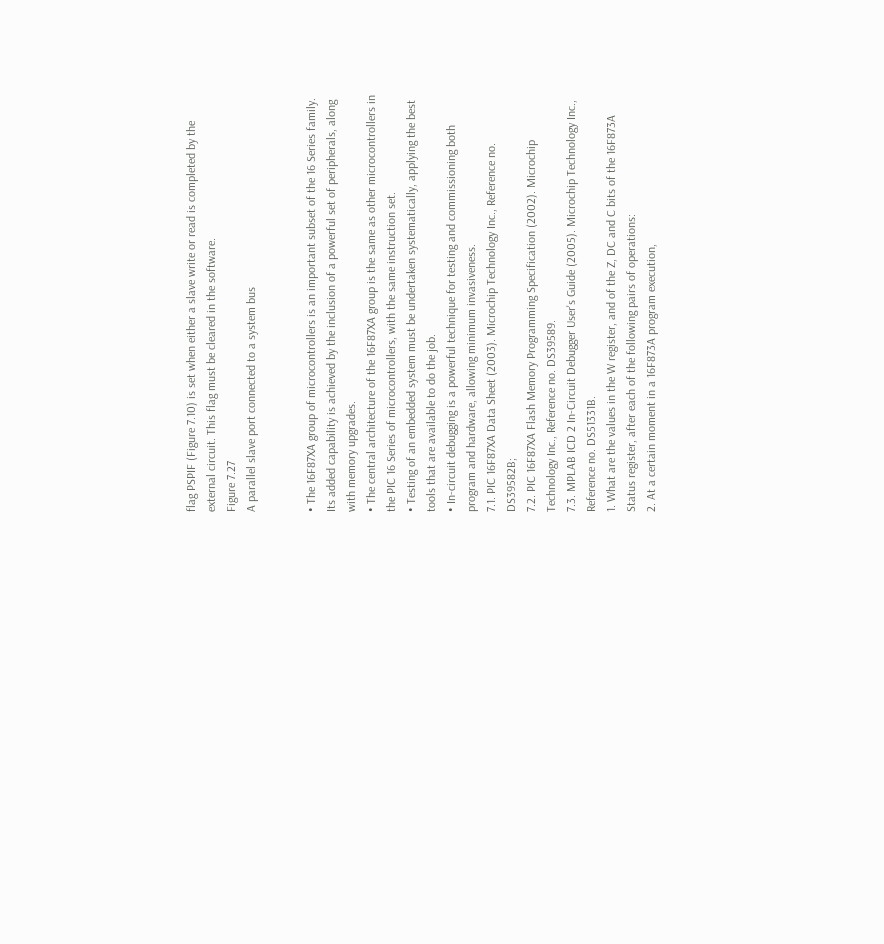flag PSPIF (Figure 7.10) is set when either a slave write or read is completed by the external circuit. This flag must be cleared in the software.
Figure 7.27
A parallel slave port connected to a system bus


• The 16F87XA group of microcontrollers is an important subset of the 16 Series family. Its added capability is achieved by the inclusion of a powerful set of peripherals, along with memory upgrades.
• The central architecture of the 16F87XA group is the same as other microcontrollers in the PIC 16 Series of microcontrollers, with the same instruction set.
• Testing of an embedded system must be undertaken systematically, applying the best tools that are available to do the job.
• In-circuit debugging is a powerful technique for testing and commissioning both program and hardware, allowing minimum invasiveness.
7.1. PIC 16F87XA Data Sheet (2003). Microchip Technology Inc., Reference no. DS39582B;
7.2. PIC 16F87XA Flash Memory Programming Specification (2002). Microchip Technology Inc., Reference no. DS39589.
7.3. MPLAB ICD 2 In-Circuit Debugger User's Guide (2005). Microchip Technology Inc., Reference no. DS51331B.
1. What are the values in the W register, and of the Z, DC and C bits of the 16F873A Status register, after each of the following pairs of operations:
2. At a certain moment in a 16F873A program execution,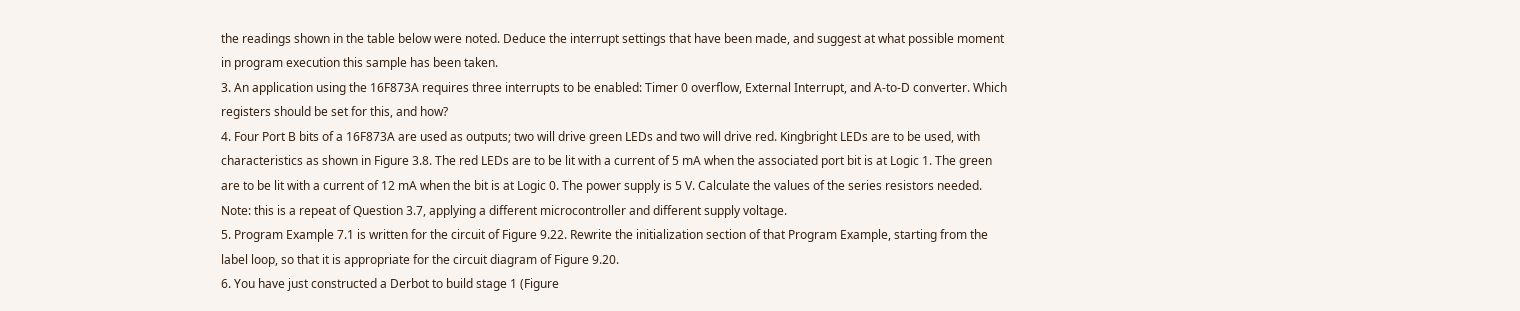the readings shown in the table below were noted. Deduce the interrupt settings that have been made, and suggest at what possible moment in program execution this sample has been taken.
3. An application using the 16F873A requires three interrupts to be enabled: Timer 0 overflow, External Interrupt, and A-to-D converter. Which registers should be set for this, and how?
4. Four Port B bits of a 16F873A are used as outputs; two will drive green LEDs and two will drive red. Kingbright LEDs are to be used, with characteristics as shown in Figure 3.8. The red LEDs are to be lit with a current of 5 mA when the associated port bit is at Logic 1. The green are to be lit with a current of 12 mA when the bit is at Logic 0. The power supply is 5 V. Calculate the values of the series resistors needed. Note: this is a repeat of Question 3.7, applying a different microcontroller and different supply voltage.
5. Program Example 7.1 is written for the circuit of Figure 9.22. Rewrite the initialization section of that Program Example, starting from the label loop, so that it is appropriate for the circuit diagram of Figure 9.20.
6. You have just constructed a Derbot to build stage 1 (Figure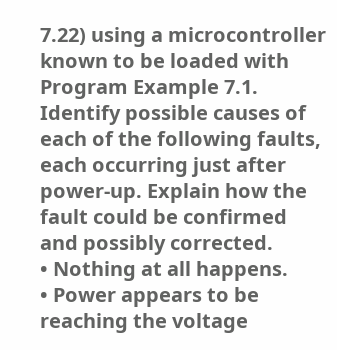7.22) using a microcontroller known to be loaded with Program Example 7.1. Identify possible causes of each of the following faults, each occurring just after power-up. Explain how the fault could be confirmed and possibly corrected.
• Nothing at all happens.
• Power appears to be reaching the voltage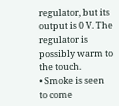regulator, but its output is 0 V. The regulator is possibly warm to the touch.
• Smoke is seen to come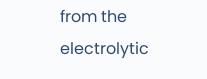from the electrolytic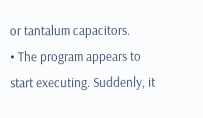or tantalum capacitors.
• The program appears to start executing. Suddenly, it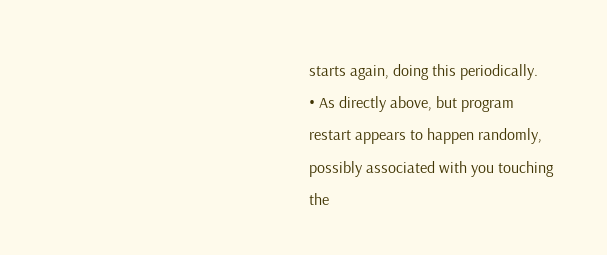starts again, doing this periodically.
• As directly above, but program restart appears to happen randomly, possibly associated with you touching the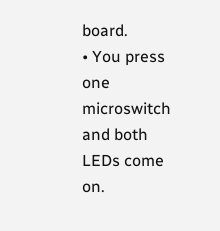board.
• You press one microswitch and both LEDs come on.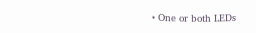• One or both LEDs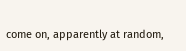come on, apparently at random,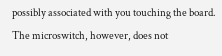possibly associated with you touching the board. The microswitch, however, does not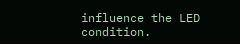influence the LED condition.